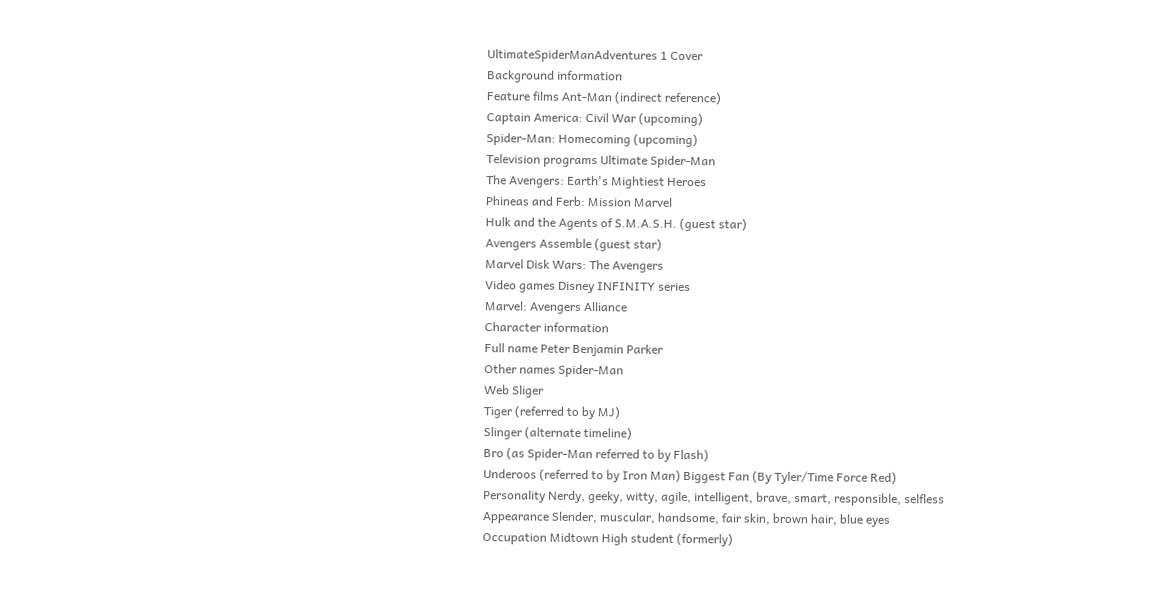UltimateSpiderManAdventures 1 Cover
Background information
Feature films Ant-Man (indirect reference)
Captain America: Civil War (upcoming)
Spider-Man: Homecoming (upcoming)
Television programs Ultimate Spider-Man
The Avengers: Earth's Mightiest Heroes
Phineas and Ferb: Mission Marvel
Hulk and the Agents of S.M.A.S.H. (guest star)
Avengers Assemble (guest star)
Marvel Disk Wars: The Avengers
Video games Disney INFINITY series
Marvel: Avengers Alliance
Character information
Full name Peter Benjamin Parker
Other names Spider-Man
Web Sliger
Tiger (referred to by MJ)
Slinger (alternate timeline)
Bro (as Spider-Man referred to by Flash)
Underoos (referred to by Iron Man) Biggest Fan (By Tyler/Time Force Red)
Personality Nerdy, geeky, witty, agile, intelligent, brave, smart, responsible, selfless
Appearance Slender, muscular, handsome, fair skin, brown hair, blue eyes
Occupation Midtown High student (formerly)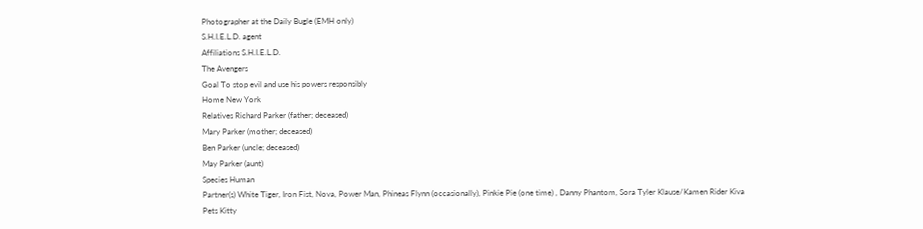Photographer at the Daily Bugle (EMH only)
S.H.I.E.L.D. agent
Affiliations S.H.I.E.L.D.
The Avengers
Goal To stop evil and use his powers responsibly
Home New York
Relatives Richard Parker (father; deceased)
Mary Parker (mother; deceased)
Ben Parker (uncle; deceased)
May Parker (aunt)
Species Human
Partner(s) White Tiger, Iron Fist, Nova, Power Man, Phineas Flynn (occasionally), Pinkie Pie (one time) , Danny Phantom, Sora Tyler Klause/Kamen Rider Kiva
Pets Kitty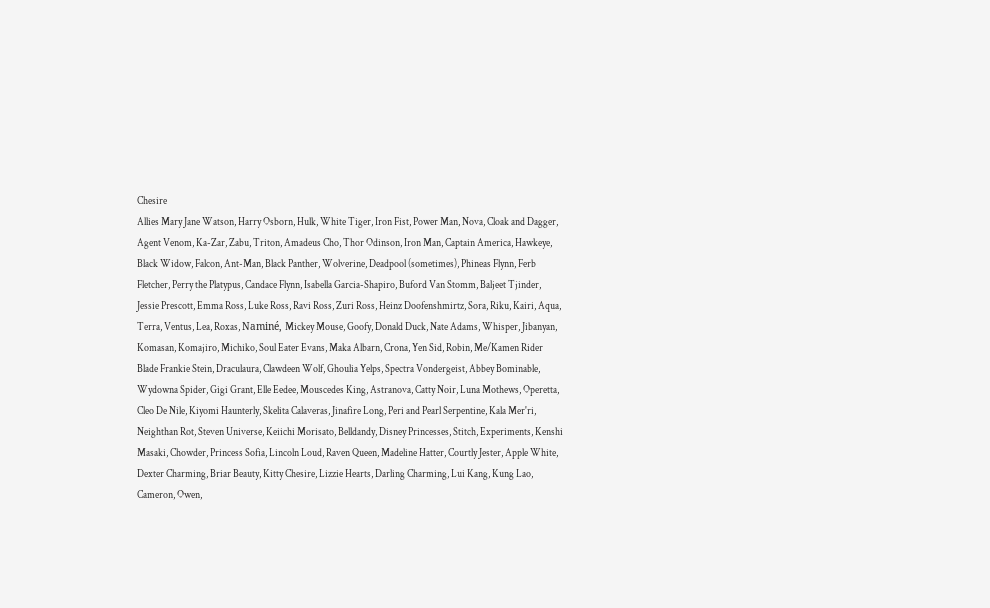Chesire
Allies Mary Jane Watson, Harry Osborn, Hulk, White Tiger, Iron Fist, Power Man, Nova, Cloak and Dagger, Agent Venom, Ka-Zar, Zabu, Triton, Amadeus Cho, Thor Odinson, Iron Man, Captain America, Hawkeye, Black Widow, Falcon, Ant-Man, Black Panther, Wolverine, Deadpool (sometimes), Phineas Flynn, Ferb Fletcher, Perry the Platypus, Candace Flynn, Isabella Garcia-Shapiro, Buford Van Stomm, Baljeet Tjinder, Jessie Prescott, Emma Ross, Luke Ross, Ravi Ross, Zuri Ross, Heinz Doofenshmirtz, Sora, Riku, Kairi, Aqua, Terra, Ventus, Lea, Roxas, Naminé, Mickey Mouse, Goofy, Donald Duck, Nate Adams, Whisper, Jibanyan, Komasan, Komajiro, Michiko, Soul Eater Evans, Maka Albarn, Crona, Yen Sid, Robin, Me/Kamen Rider Blade Frankie Stein, Draculaura, Clawdeen Wolf, Ghoulia Yelps, Spectra Vondergeist, Abbey Bominable, Wydowna Spider, Gigi Grant, Elle Eedee, Mouscedes King, Astranova, Catty Noir, Luna Mothews, Operetta, Cleo De Nile, Kiyomi Haunterly, Skelita Calaveras, Jinafire Long, Peri and Pearl Serpentine, Kala Mer'ri, Neighthan Rot, Steven Universe, Keiichi Morisato, Belldandy, Disney Princesses, Stitch, Experiments, Kenshi Masaki, Chowder, Princess Sofia, Lincoln Loud, Raven Queen, Madeline Hatter, Courtly Jester, Apple White, Dexter Charming, Briar Beauty, Kitty Chesire, Lizzie Hearts, Darling Charming, Lui Kang, Kung Lao, Cameron, Owen,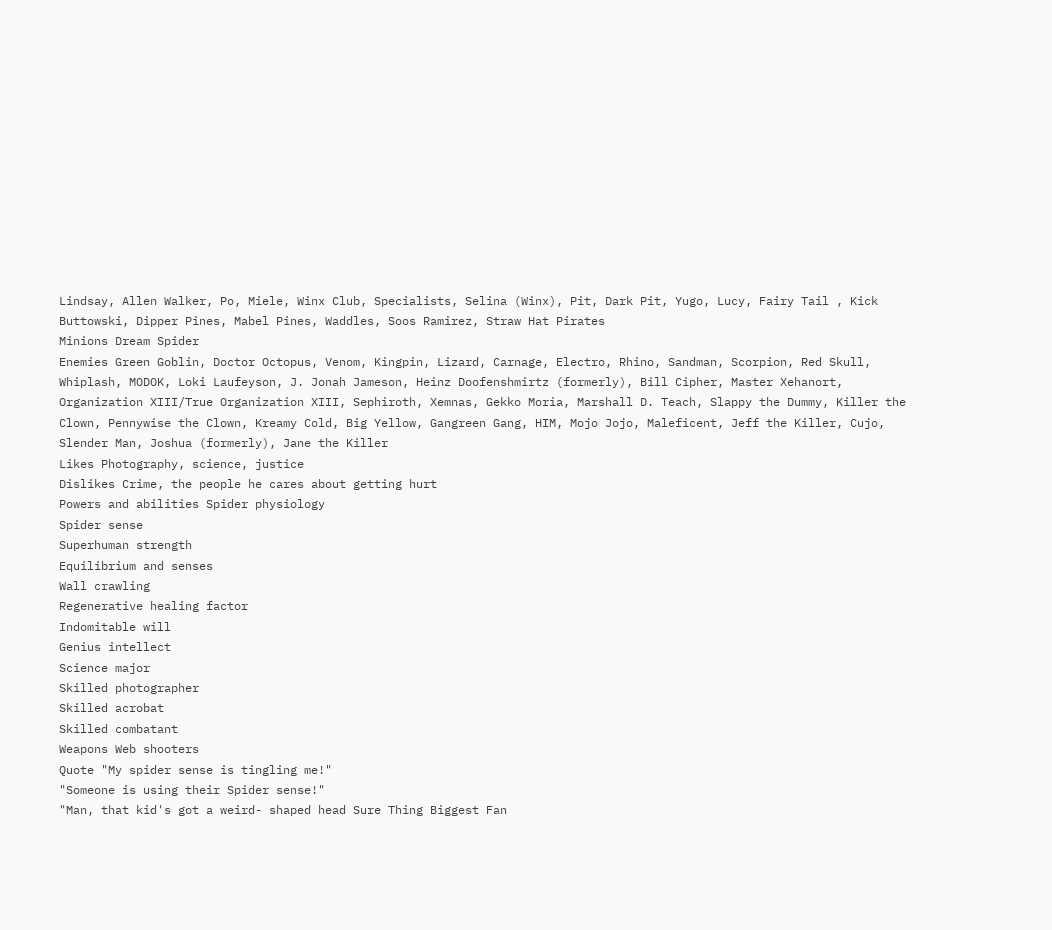Lindsay, Allen Walker, Po, Miele, Winx Club, Specialists, Selina (Winx), Pit, Dark Pit, Yugo, Lucy, Fairy Tail , Kick Buttowski, Dipper Pines, Mabel Pines, Waddles, Soos Ramirez, Straw Hat Pirates
Minions Dream Spider
Enemies Green Goblin, Doctor Octopus, Venom, Kingpin, Lizard, Carnage, Electro, Rhino, Sandman, Scorpion, Red Skull, Whiplash, MODOK, Loki Laufeyson, J. Jonah Jameson, Heinz Doofenshmirtz (formerly), Bill Cipher, Master Xehanort, Organization XIII/True Organization XIII, Sephiroth, Xemnas, Gekko Moria, Marshall D. Teach, Slappy the Dummy, Killer the Clown, Pennywise the Clown, Kreamy Cold, Big Yellow, Gangreen Gang, HIM, Mojo Jojo, Maleficent, Jeff the Killer, Cujo, Slender Man, Joshua (formerly), Jane the Killer
Likes Photography, science, justice
Dislikes Crime, the people he cares about getting hurt
Powers and abilities Spider physiology
Spider sense
Superhuman strength
Equilibrium and senses
Wall crawling
Regenerative healing factor
Indomitable will
Genius intellect
Science major
Skilled photographer
Skilled acrobat
Skilled combatant
Weapons Web shooters
Quote "My spider sense is tingling me!"
"Someone is using their Spider sense!"
"Man, that kid's got a weird- shaped head Sure Thing Biggest Fan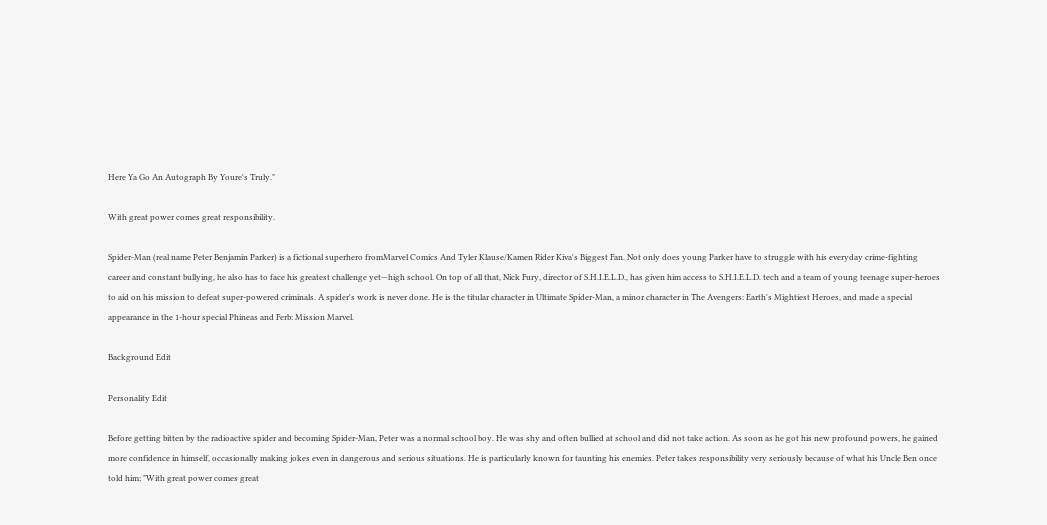Here Ya Go An Autograph By Youre's Truly."

With great power comes great responsibility.

Spider-Man (real name Peter Benjamin Parker) is a fictional superhero fromMarvel Comics And Tyler Klause/Kamen Rider Kiva's Biggest Fan. Not only does young Parker have to struggle with his everyday crime-fighting career and constant bullying, he also has to face his greatest challenge yet—high school. On top of all that, Nick Fury, director of S.H.I.E.L.D., has given him access to S.H.I.E.L.D. tech and a team of young teenage super-heroes to aid on his mission to defeat super-powered criminals. A spider's work is never done. He is the titular character in Ultimate Spider-Man, a minor character in The Avengers: Earth's Mightiest Heroes, and made a special appearance in the 1-hour special Phineas and Ferb: Mission Marvel.

Background Edit

Personality Edit

Before getting bitten by the radioactive spider and becoming Spider-Man, Peter was a normal school boy. He was shy and often bullied at school and did not take action. As soon as he got his new profound powers, he gained more confidence in himself, occasionally making jokes even in dangerous and serious situations. He is particularly known for taunting his enemies. Peter takes responsibility very seriously because of what his Uncle Ben once told him; "With great power comes great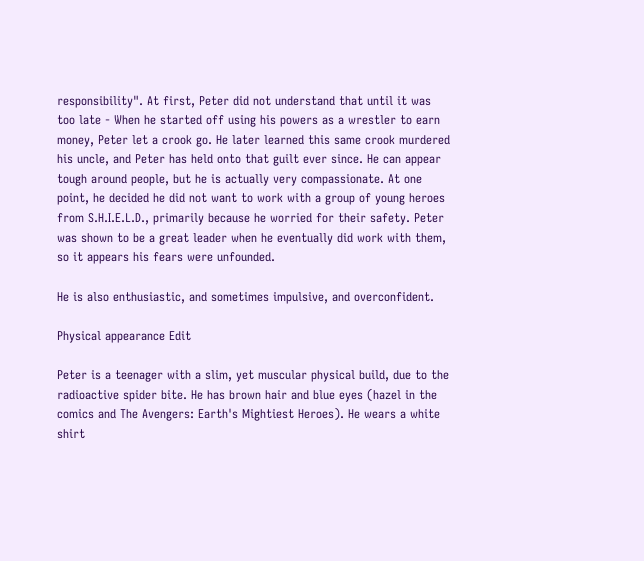responsibility". At first, Peter did not understand that until it was too late - When he started off using his powers as a wrestler to earn money, Peter let a crook go. He later learned this same crook murdered his uncle, and Peter has held onto that guilt ever since. He can appear tough around people, but he is actually very compassionate. At one point, he decided he did not want to work with a group of young heroes from S.H.I.E.L.D., primarily because he worried for their safety. Peter was shown to be a great leader when he eventually did work with them, so it appears his fears were unfounded.

He is also enthusiastic, and sometimes impulsive, and overconfident.

Physical appearance Edit

Peter is a teenager with a slim, yet muscular physical build, due to the radioactive spider bite. He has brown hair and blue eyes (hazel in the comics and The Avengers: Earth's Mightiest Heroes). He wears a white shirt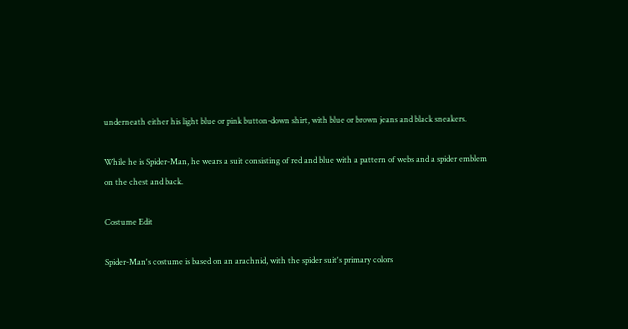underneath either his light blue or pink button-down shirt, with blue or brown jeans and black sneakers.

While he is Spider-Man, he wears a suit consisting of red and blue with a pattern of webs and a spider emblem on the chest and back.

Costume Edit

Spider-Man's costume is based on an arachnid, with the spider suit's primary colors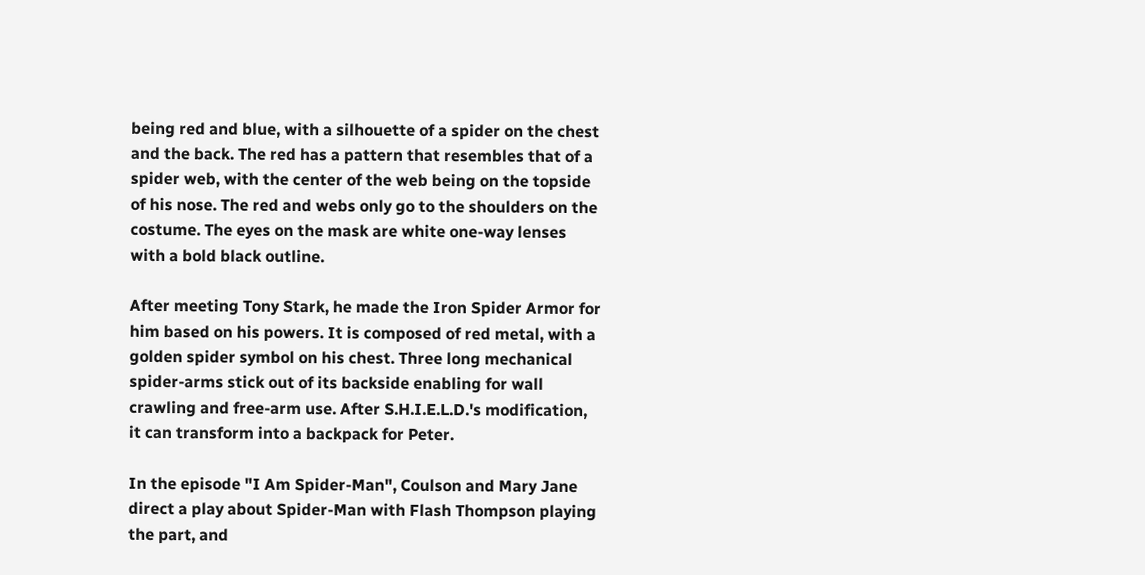being red and blue, with a silhouette of a spider on the chest and the back. The red has a pattern that resembles that of a spider web, with the center of the web being on the topside of his nose. The red and webs only go to the shoulders on the costume. The eyes on the mask are white one-way lenses with a bold black outline.

After meeting Tony Stark, he made the Iron Spider Armor for him based on his powers. It is composed of red metal, with a golden spider symbol on his chest. Three long mechanical spider-arms stick out of its backside enabling for wall crawling and free-arm use. After S.H.I.E.L.D.'s modification, it can transform into a backpack for Peter.

In the episode "I Am Spider-Man", Coulson and Mary Jane direct a play about Spider-Man with Flash Thompson playing the part, and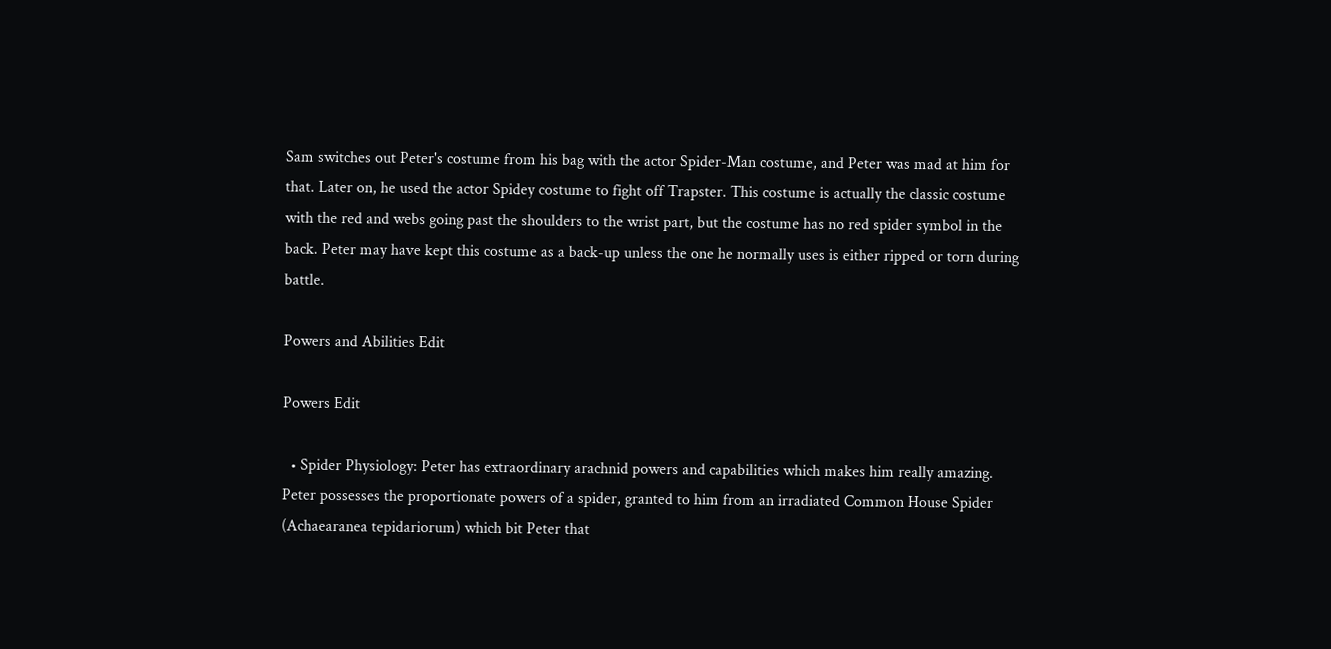Sam switches out Peter's costume from his bag with the actor Spider-Man costume, and Peter was mad at him for that. Later on, he used the actor Spidey costume to fight off Trapster. This costume is actually the classic costume with the red and webs going past the shoulders to the wrist part, but the costume has no red spider symbol in the back. Peter may have kept this costume as a back-up unless the one he normally uses is either ripped or torn during battle.

Powers and Abilities Edit

Powers Edit

  • Spider Physiology: Peter has extraordinary arachnid powers and capabilities which makes him really amazing. Peter possesses the proportionate powers of a spider, granted to him from an irradiated Common House Spider (Achaearanea tepidariorum) which bit Peter that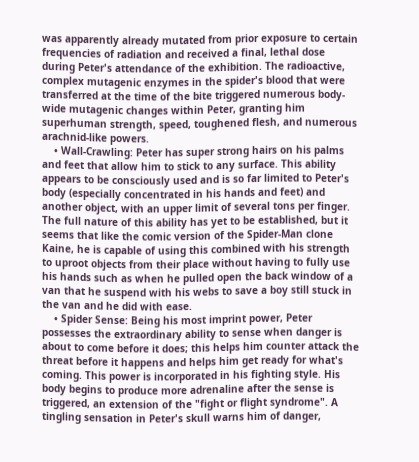was apparently already mutated from prior exposure to certain frequencies of radiation and received a final, lethal dose during Peter's attendance of the exhibition. The radioactive, complex mutagenic enzymes in the spider's blood that were transferred at the time of the bite triggered numerous body-wide mutagenic changes within Peter, granting him superhuman strength, speed, toughened flesh, and numerous arachnid-like powers.
    • Wall-Crawling: Peter has super strong hairs on his palms and feet that allow him to stick to any surface. This ability appears to be consciously used and is so far limited to Peter's body (especially concentrated in his hands and feet) and another object, with an upper limit of several tons per finger. The full nature of this ability has yet to be established, but it seems that like the comic version of the Spider-Man clone Kaine, he is capable of using this combined with his strength to uproot objects from their place without having to fully use his hands such as when he pulled open the back window of a van that he suspend with his webs to save a boy still stuck in the van and he did with ease.
    • Spider Sense: Being his most imprint power, Peter possesses the extraordinary ability to sense when danger is about to come before it does; this helps him counter attack the threat before it happens and helps him get ready for what's coming. This power is incorporated in his fighting style. His body begins to produce more adrenaline after the sense is triggered, an extension of the "fight or flight syndrome". A tingling sensation in Peter's skull warns him of danger,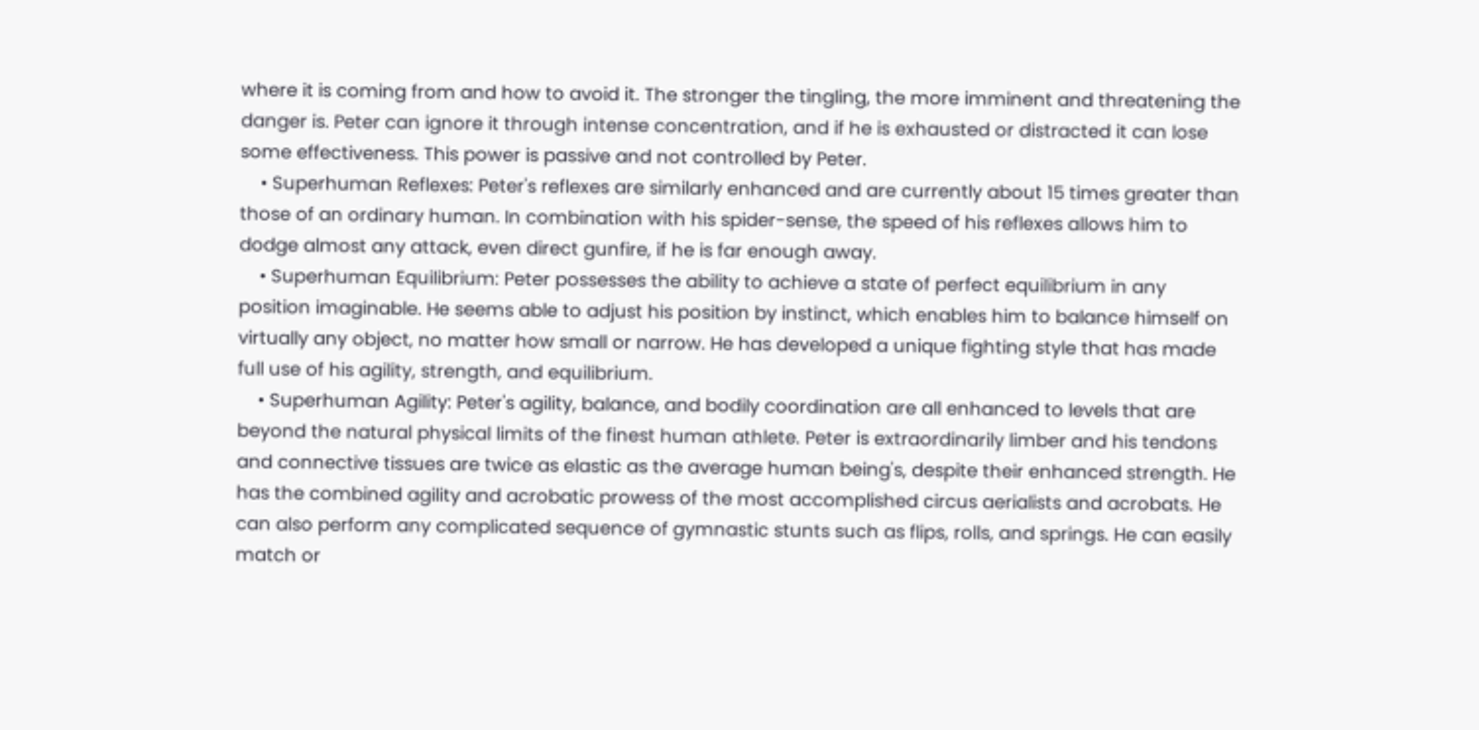where it is coming from and how to avoid it. The stronger the tingling, the more imminent and threatening the danger is. Peter can ignore it through intense concentration, and if he is exhausted or distracted it can lose some effectiveness. This power is passive and not controlled by Peter.
    • Superhuman Reflexes: Peter's reflexes are similarly enhanced and are currently about 15 times greater than those of an ordinary human. In combination with his spider-sense, the speed of his reflexes allows him to dodge almost any attack, even direct gunfire, if he is far enough away.
    • Superhuman Equilibrium: Peter possesses the ability to achieve a state of perfect equilibrium in any position imaginable. He seems able to adjust his position by instinct, which enables him to balance himself on virtually any object, no matter how small or narrow. He has developed a unique fighting style that has made full use of his agility, strength, and equilibrium.
    • Superhuman Agility: Peter's agility, balance, and bodily coordination are all enhanced to levels that are beyond the natural physical limits of the finest human athlete. Peter is extraordinarily limber and his tendons and connective tissues are twice as elastic as the average human being's, despite their enhanced strength. He has the combined agility and acrobatic prowess of the most accomplished circus aerialists and acrobats. He can also perform any complicated sequence of gymnastic stunts such as flips, rolls, and springs. He can easily match or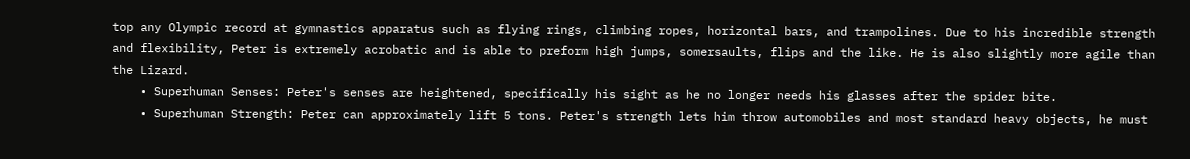top any Olympic record at gymnastics apparatus such as flying rings, climbing ropes, horizontal bars, and trampolines. Due to his incredible strength and flexibility, Peter is extremely acrobatic and is able to preform high jumps, somersaults, flips and the like. He is also slightly more agile than the Lizard.
    • Superhuman Senses: Peter's senses are heightened, specifically his sight as he no longer needs his glasses after the spider bite.
    • Superhuman Strength: Peter can approximately lift 5 tons. Peter's strength lets him throw automobiles and most standard heavy objects, he must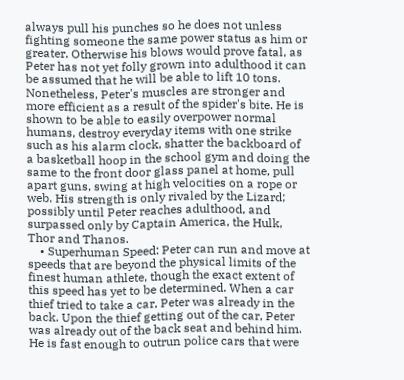always pull his punches so he does not unless fighting someone the same power status as him or greater. Otherwise his blows would prove fatal, as Peter has not yet folly grown into adulthood it can be assumed that he will be able to lift 10 tons. Nonetheless, Peter's muscles are stronger and more efficient as a result of the spider's bite. He is shown to be able to easily overpower normal humans, destroy everyday items with one strike such as his alarm clock, shatter the backboard of a basketball hoop in the school gym and doing the same to the front door glass panel at home, pull apart guns, swing at high velocities on a rope or web. His strength is only rivaled by the Lizard; possibly until Peter reaches adulthood, and surpassed only by Captain America, the Hulk, Thor and Thanos.
    • Superhuman Speed: Peter can run and move at speeds that are beyond the physical limits of the finest human athlete, though the exact extent of this speed has yet to be determined. When a car thief tried to take a car, Peter was already in the back. Upon the thief getting out of the car, Peter was already out of the back seat and behind him. He is fast enough to outrun police cars that were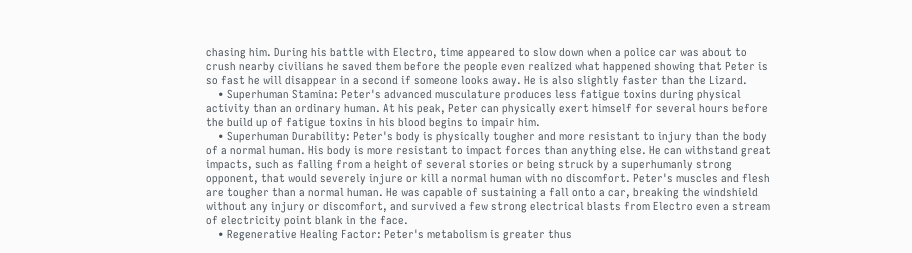chasing him. During his battle with Electro, time appeared to slow down when a police car was about to crush nearby civilians he saved them before the people even realized what happened showing that Peter is so fast he will disappear in a second if someone looks away. He is also slightly faster than the Lizard.
    • Superhuman Stamina: Peter's advanced musculature produces less fatigue toxins during physical activity than an ordinary human. At his peak, Peter can physically exert himself for several hours before the build up of fatigue toxins in his blood begins to impair him.
    • Superhuman Durability: Peter's body is physically tougher and more resistant to injury than the body of a normal human. His body is more resistant to impact forces than anything else. He can withstand great impacts, such as falling from a height of several stories or being struck by a superhumanly strong opponent, that would severely injure or kill a normal human with no discomfort. Peter's muscles and flesh are tougher than a normal human. He was capable of sustaining a fall onto a car, breaking the windshield without any injury or discomfort, and survived a few strong electrical blasts from Electro even a stream of electricity point blank in the face.
    • Regenerative Healing Factor: Peter's metabolism is greater thus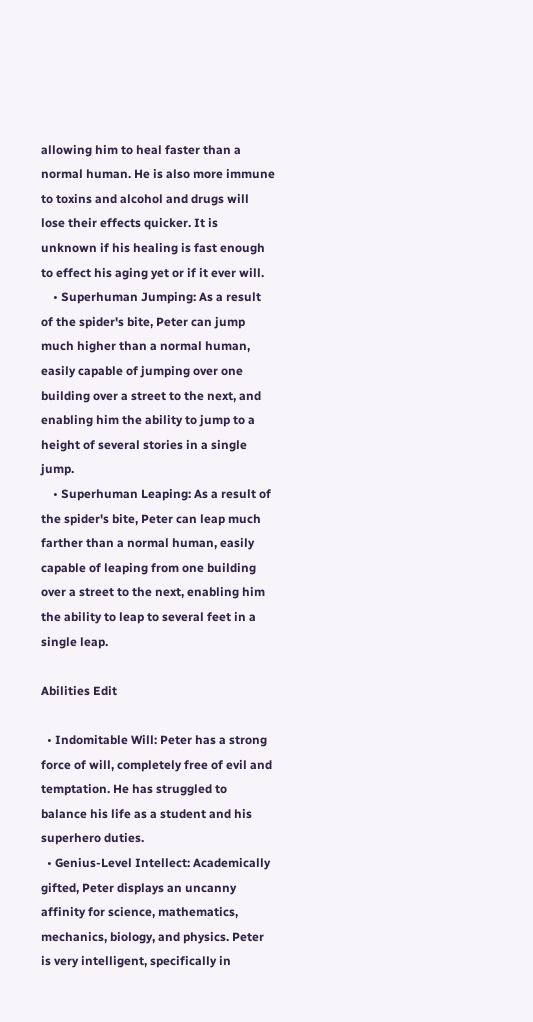allowing him to heal faster than a normal human. He is also more immune to toxins and alcohol and drugs will lose their effects quicker. It is unknown if his healing is fast enough to effect his aging yet or if it ever will.
    • Superhuman Jumping: As a result of the spider's bite, Peter can jump much higher than a normal human, easily capable of jumping over one building over a street to the next, and enabling him the ability to jump to a height of several stories in a single jump.
    • Superhuman Leaping: As a result of the spider's bite, Peter can leap much farther than a normal human, easily capable of leaping from one building over a street to the next, enabling him the ability to leap to several feet in a single leap.

Abilities Edit

  • Indomitable Will: Peter has a strong force of will, completely free of evil and temptation. He has struggled to balance his life as a student and his superhero duties.
  • Genius-Level Intellect: Academically gifted, Peter displays an uncanny affinity for science, mathematics, mechanics, biology, and physics. Peter is very intelligent, specifically in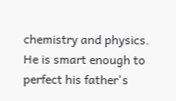chemistry and physics. He is smart enough to perfect his father's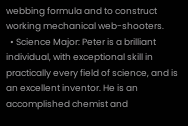webbing formula and to construct working mechanical web-shooters.
  • Science Major: Peter is a brilliant individual, with exceptional skill in practically every field of science, and is an excellent inventor. He is an accomplished chemist and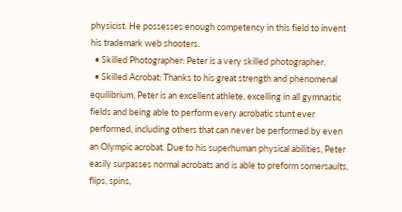physicist. He possesses enough competency in this field to invent his trademark web shooters.
  • Skilled Photographer: Peter is a very skilled photographer.
  • Skilled Acrobat: Thanks to his great strength and phenomenal equilibrium, Peter is an excellent athlete, excelling in all gymnastic fields and being able to perform every acrobatic stunt ever performed, including others that can never be performed by even an Olympic acrobat. Due to his superhuman physical abilities, Peter easily surpasses normal acrobats and is able to preform somersaults, flips, spins,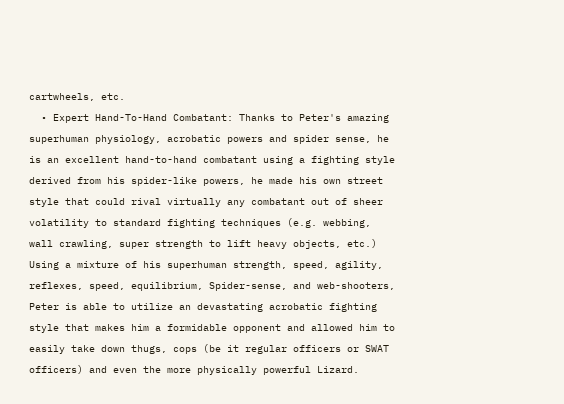cartwheels, etc.
  • Expert Hand-To-Hand Combatant: Thanks to Peter's amazing superhuman physiology, acrobatic powers and spider sense, he is an excellent hand-to-hand combatant using a fighting style derived from his spider-like powers, he made his own street style that could rival virtually any combatant out of sheer volatility to standard fighting techniques (e.g. webbing, wall crawling, super strength to lift heavy objects, etc.) Using a mixture of his superhuman strength, speed, agility, reflexes, speed, equilibrium, Spider-sense, and web-shooters, Peter is able to utilize an devastating acrobatic fighting style that makes him a formidable opponent and allowed him to easily take down thugs, cops (be it regular officers or SWAT officers) and even the more physically powerful Lizard.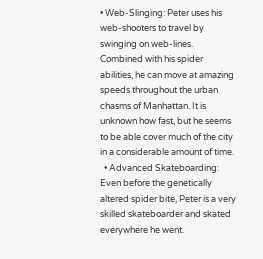• Web-Slinging: Peter uses his web-shooters to travel by swinging on web-lines. Combined with his spider abilities, he can move at amazing speeds throughout the urban chasms of Manhattan. It is unknown how fast, but he seems to be able cover much of the city in a considerable amount of time.
  • Advanced Skateboarding: Even before the genetically altered spider bite, Peter is a very skilled skateboarder and skated everywhere he went.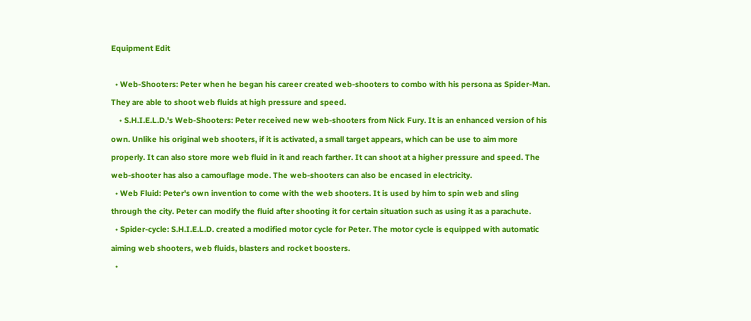Equipment Edit

  • Web-Shooters: Peter when he began his career created web-shooters to combo with his persona as Spider-Man. They are able to shoot web fluids at high pressure and speed.
    • S.H.I.E.L.D.'s Web-Shooters: Peter received new web-shooters from Nick Fury. It is an enhanced version of his own. Unlike his original web shooters, if it is activated, a small target appears, which can be use to aim more properly. It can also store more web fluid in it and reach farther. It can shoot at a higher pressure and speed. The web-shooter has also a camouflage mode. The web-shooters can also be encased in electricity.
  • Web Fluid: Peter's own invention to come with the web shooters. It is used by him to spin web and sling through the city. Peter can modify the fluid after shooting it for certain situation such as using it as a parachute.
  • Spider-cycle: S.H.I.E.L.D. created a modified motor cycle for Peter. The motor cycle is equipped with automatic aiming web shooters, web fluids, blasters and rocket boosters.
  •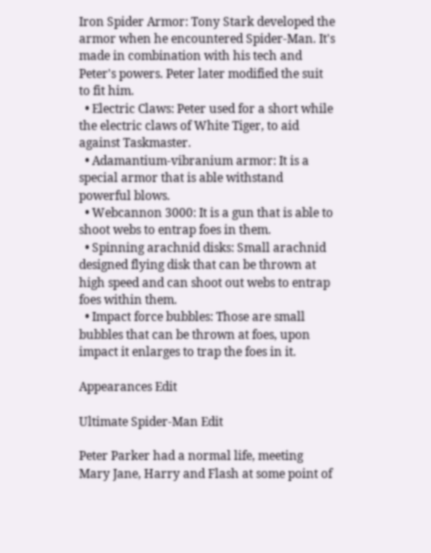Iron Spider Armor: Tony Stark developed the armor when he encountered Spider-Man. It's made in combination with his tech and Peter's powers. Peter later modified the suit to fit him.
  • Electric Claws: Peter used for a short while the electric claws of White Tiger, to aid against Taskmaster.
  • Adamantium-vibranium armor: It is a special armor that is able withstand powerful blows.
  • Webcannon 3000: It is a gun that is able to shoot webs to entrap foes in them.
  • Spinning arachnid disks: Small arachnid designed flying disk that can be thrown at high speed and can shoot out webs to entrap foes within them.
  • Impact force bubbles: Those are small bubbles that can be thrown at foes, upon impact it enlarges to trap the foes in it.

Appearances Edit

Ultimate Spider-Man Edit

Peter Parker had a normal life, meeting Mary Jane, Harry and Flash at some point of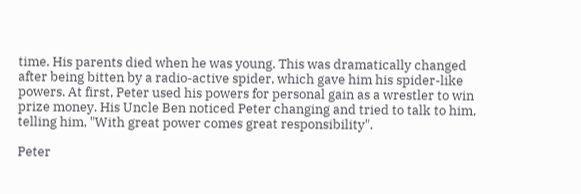time. His parents died when he was young. This was dramatically changed after being bitten by a radio-active spider, which gave him his spider-like powers. At first, Peter used his powers for personal gain as a wrestler to win prize money. His Uncle Ben noticed Peter changing and tried to talk to him, telling him, "With great power comes great responsibility".

Peter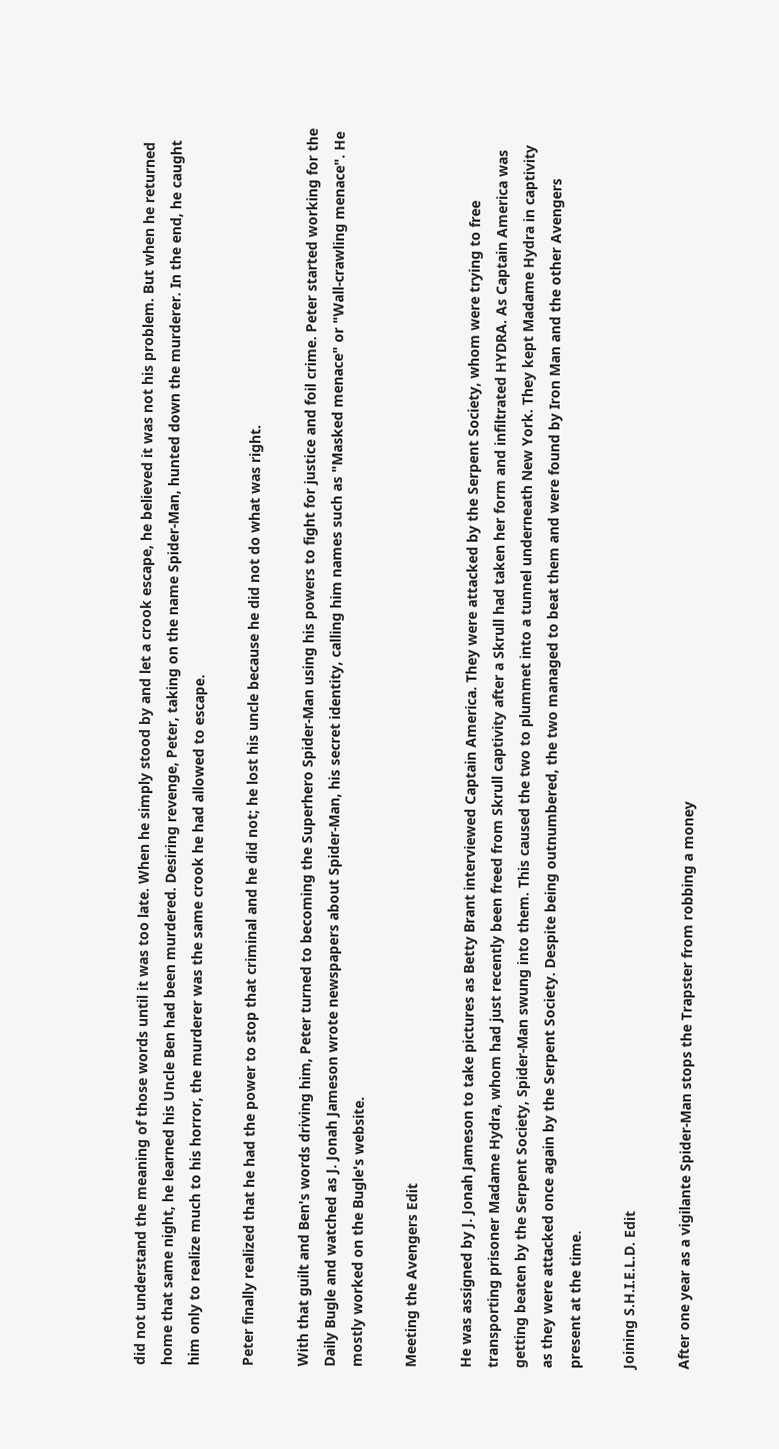did not understand the meaning of those words until it was too late. When he simply stood by and let a crook escape, he believed it was not his problem. But when he returned home that same night, he learned his Uncle Ben had been murdered. Desiring revenge, Peter, taking on the name Spider-Man, hunted down the murderer. In the end, he caught him only to realize much to his horror, the murderer was the same crook he had allowed to escape.

Peter finally realized that he had the power to stop that criminal and he did not; he lost his uncle because he did not do what was right.

With that guilt and Ben's words driving him, Peter turned to becoming the Superhero Spider-Man using his powers to fight for justice and foil crime. Peter started working for the Daily Bugle and watched as J. Jonah Jameson wrote newspapers about Spider-Man, his secret identity, calling him names such as "Masked menace" or "Wall-crawling menace". He mostly worked on the Bugle's website.

Meeting the Avengers Edit

He was assigned by J. Jonah Jameson to take pictures as Betty Brant interviewed Captain America. They were attacked by the Serpent Society, whom were trying to free transporting prisoner Madame Hydra, whom had just recently been freed from Skrull captivity after a Skrull had taken her form and infiltrated HYDRA. As Captain America was getting beaten by the Serpent Society, Spider-Man swung into them. This caused the two to plummet into a tunnel underneath New York. They kept Madame Hydra in captivity as they were attacked once again by the Serpent Society. Despite being outnumbered, the two managed to beat them and were found by Iron Man and the other Avengers present at the time.

Joining S.H.I.E.L.D. Edit

After one year as a vigilante Spider-Man stops the Trapster from robbing a money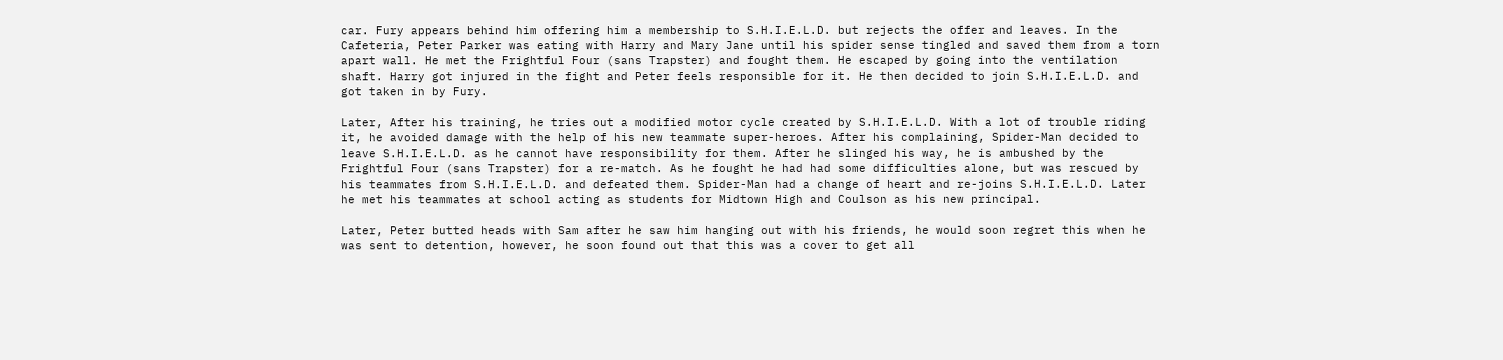car. Fury appears behind him offering him a membership to S.H.I.E.L.D. but rejects the offer and leaves. In the Cafeteria, Peter Parker was eating with Harry and Mary Jane until his spider sense tingled and saved them from a torn apart wall. He met the Frightful Four (sans Trapster) and fought them. He escaped by going into the ventilation shaft. Harry got injured in the fight and Peter feels responsible for it. He then decided to join S.H.I.E.L.D. and got taken in by Fury.

Later, After his training, he tries out a modified motor cycle created by S.H.I.E.L.D. With a lot of trouble riding it, he avoided damage with the help of his new teammate super-heroes. After his complaining, Spider-Man decided to leave S.H.I.E.L.D. as he cannot have responsibility for them. After he slinged his way, he is ambushed by the Frightful Four (sans Trapster) for a re-match. As he fought he had had some difficulties alone, but was rescued by his teammates from S.H.I.E.L.D. and defeated them. Spider-Man had a change of heart and re-joins S.H.I.E.L.D. Later he met his teammates at school acting as students for Midtown High and Coulson as his new principal.

Later, Peter butted heads with Sam after he saw him hanging out with his friends, he would soon regret this when he was sent to detention, however, he soon found out that this was a cover to get all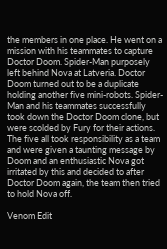the members in one place. He went on a mission with his teammates to capture Doctor Doom. Spider-Man purposely left behind Nova at Latveria. Doctor Doom turned out to be a duplicate holding another five mini-robots. Spider-Man and his teammates successfully took down the Doctor Doom clone, but were scolded by Fury for their actions. The five all took responsibility as a team and were given a taunting message by Doom and an enthusiastic Nova got irritated by this and decided to after Doctor Doom again, the team then tried to hold Nova off.

Venom Edit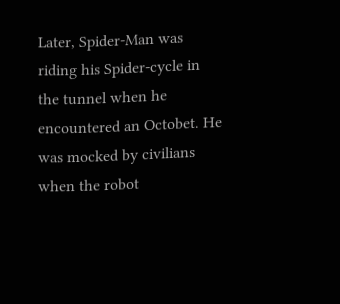Later, Spider-Man was riding his Spider-cycle in the tunnel when he encountered an Octobet. He was mocked by civilians when the robot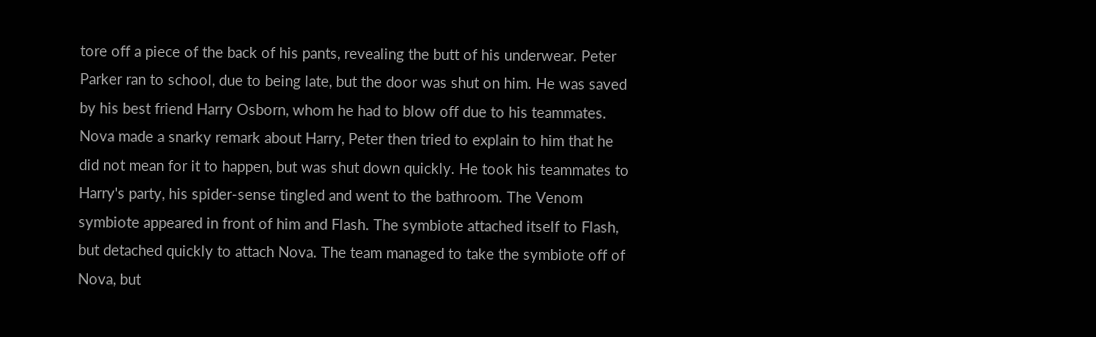tore off a piece of the back of his pants, revealing the butt of his underwear. Peter Parker ran to school, due to being late, but the door was shut on him. He was saved by his best friend Harry Osborn, whom he had to blow off due to his teammates. Nova made a snarky remark about Harry, Peter then tried to explain to him that he did not mean for it to happen, but was shut down quickly. He took his teammates to Harry's party, his spider-sense tingled and went to the bathroom. The Venom symbiote appeared in front of him and Flash. The symbiote attached itself to Flash, but detached quickly to attach Nova. The team managed to take the symbiote off of Nova, but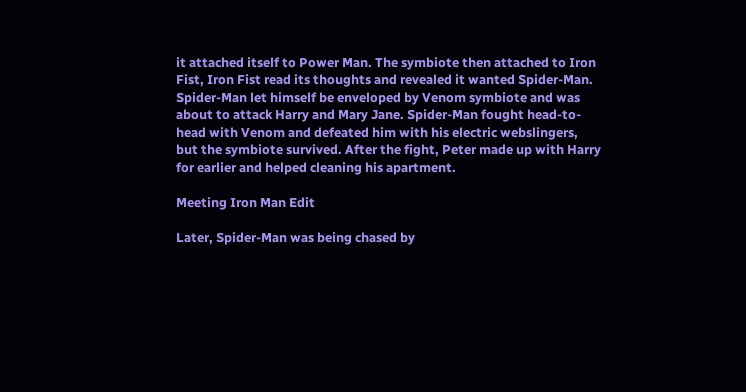it attached itself to Power Man. The symbiote then attached to Iron Fist, Iron Fist read its thoughts and revealed it wanted Spider-Man. Spider-Man let himself be enveloped by Venom symbiote and was about to attack Harry and Mary Jane. Spider-Man fought head-to-head with Venom and defeated him with his electric webslingers, but the symbiote survived. After the fight, Peter made up with Harry for earlier and helped cleaning his apartment.

Meeting Iron Man Edit

Later, Spider-Man was being chased by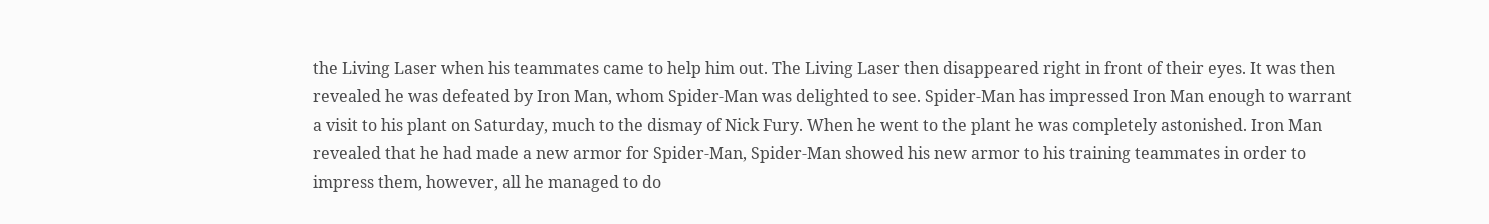the Living Laser when his teammates came to help him out. The Living Laser then disappeared right in front of their eyes. It was then revealed he was defeated by Iron Man, whom Spider-Man was delighted to see. Spider-Man has impressed Iron Man enough to warrant a visit to his plant on Saturday, much to the dismay of Nick Fury. When he went to the plant he was completely astonished. Iron Man revealed that he had made a new armor for Spider-Man, Spider-Man showed his new armor to his training teammates in order to impress them, however, all he managed to do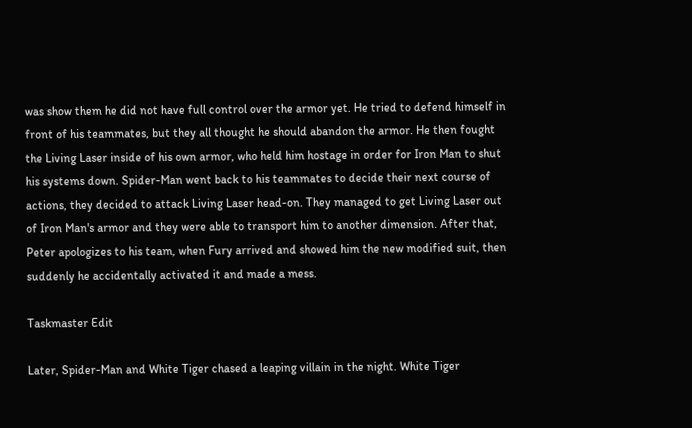was show them he did not have full control over the armor yet. He tried to defend himself in front of his teammates, but they all thought he should abandon the armor. He then fought the Living Laser inside of his own armor, who held him hostage in order for Iron Man to shut his systems down. Spider-Man went back to his teammates to decide their next course of actions, they decided to attack Living Laser head-on. They managed to get Living Laser out of Iron Man's armor and they were able to transport him to another dimension. After that, Peter apologizes to his team, when Fury arrived and showed him the new modified suit, then suddenly he accidentally activated it and made a mess.

Taskmaster Edit

Later, Spider-Man and White Tiger chased a leaping villain in the night. White Tiger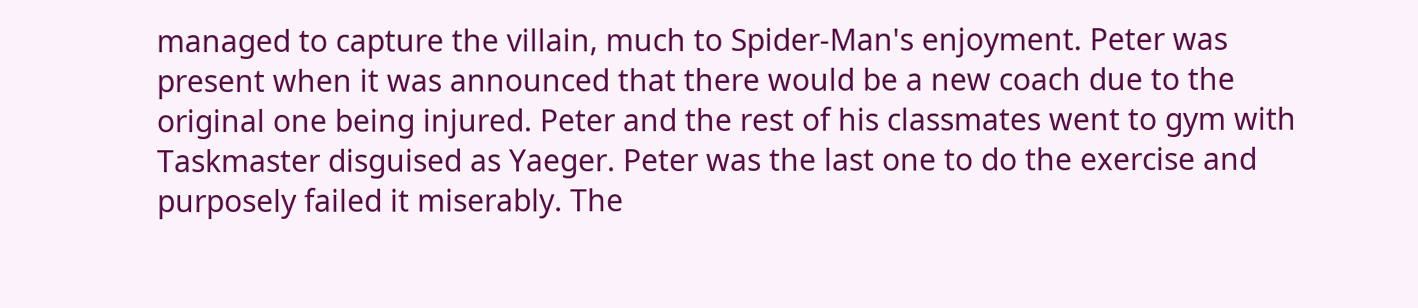managed to capture the villain, much to Spider-Man's enjoyment. Peter was present when it was announced that there would be a new coach due to the original one being injured. Peter and the rest of his classmates went to gym with Taskmaster disguised as Yaeger. Peter was the last one to do the exercise and purposely failed it miserably. The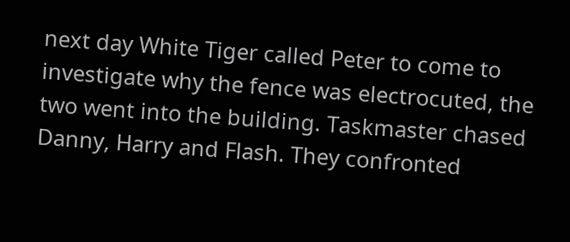next day White Tiger called Peter to come to investigate why the fence was electrocuted, the two went into the building. Taskmaster chased Danny, Harry and Flash. They confronted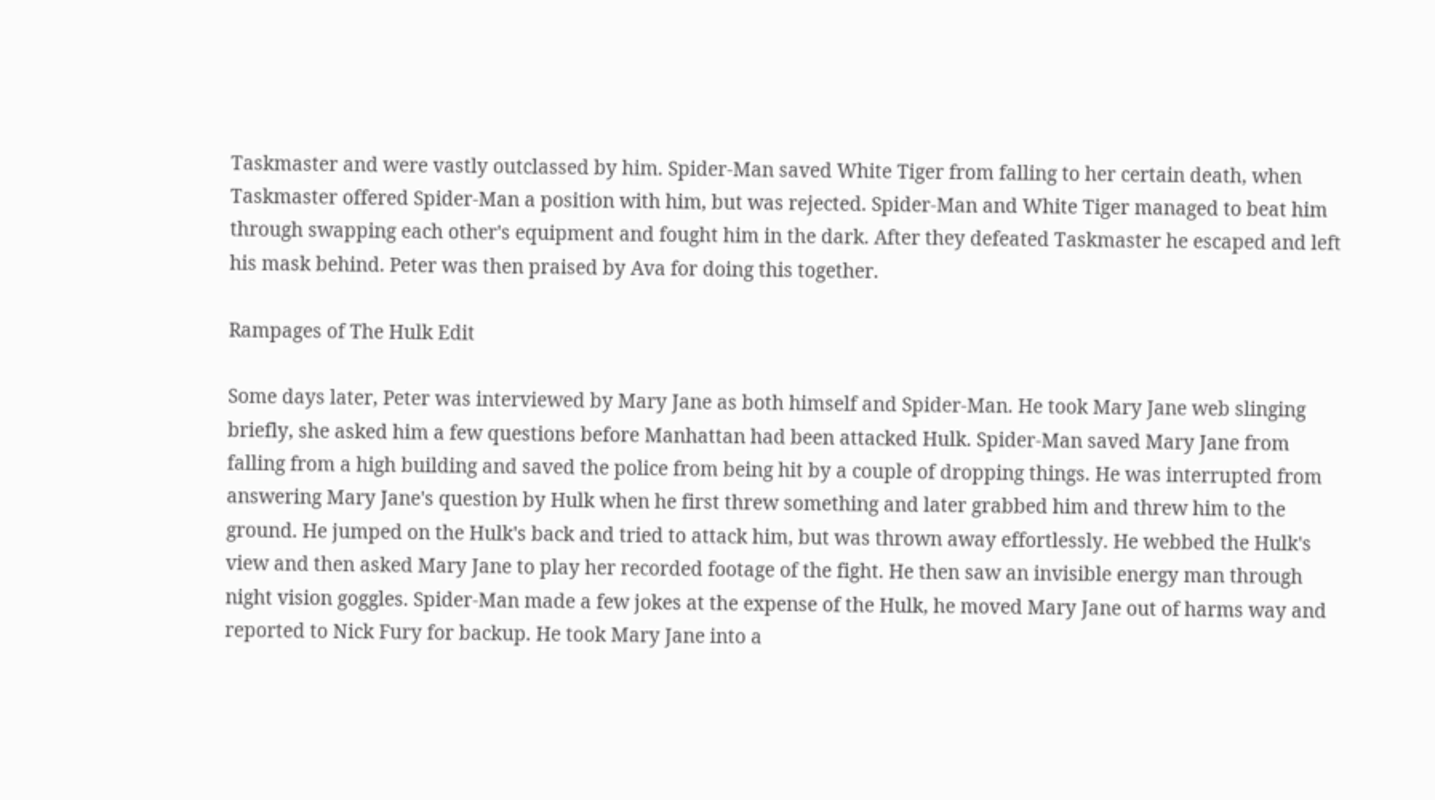Taskmaster and were vastly outclassed by him. Spider-Man saved White Tiger from falling to her certain death, when Taskmaster offered Spider-Man a position with him, but was rejected. Spider-Man and White Tiger managed to beat him through swapping each other's equipment and fought him in the dark. After they defeated Taskmaster he escaped and left his mask behind. Peter was then praised by Ava for doing this together.

Rampages of The Hulk Edit

Some days later, Peter was interviewed by Mary Jane as both himself and Spider-Man. He took Mary Jane web slinging briefly, she asked him a few questions before Manhattan had been attacked Hulk. Spider-Man saved Mary Jane from falling from a high building and saved the police from being hit by a couple of dropping things. He was interrupted from answering Mary Jane's question by Hulk when he first threw something and later grabbed him and threw him to the ground. He jumped on the Hulk's back and tried to attack him, but was thrown away effortlessly. He webbed the Hulk's view and then asked Mary Jane to play her recorded footage of the fight. He then saw an invisible energy man through night vision goggles. Spider-Man made a few jokes at the expense of the Hulk, he moved Mary Jane out of harms way and reported to Nick Fury for backup. He took Mary Jane into a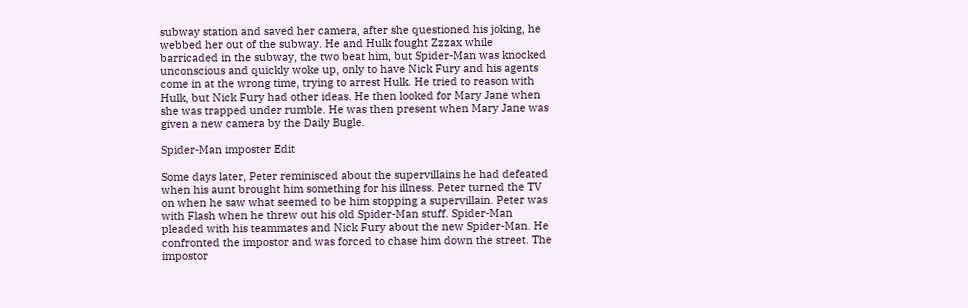subway station and saved her camera, after she questioned his joking, he webbed her out of the subway. He and Hulk fought Zzzax while barricaded in the subway, the two beat him, but Spider-Man was knocked unconscious and quickly woke up, only to have Nick Fury and his agents come in at the wrong time, trying to arrest Hulk. He tried to reason with Hulk, but Nick Fury had other ideas. He then looked for Mary Jane when she was trapped under rumble. He was then present when Mary Jane was given a new camera by the Daily Bugle.

Spider-Man imposter Edit

Some days later, Peter reminisced about the supervillains he had defeated when his aunt brought him something for his illness. Peter turned the TV on when he saw what seemed to be him stopping a supervillain. Peter was with Flash when he threw out his old Spider-Man stuff. Spider-Man pleaded with his teammates and Nick Fury about the new Spider-Man. He confronted the impostor and was forced to chase him down the street. The impostor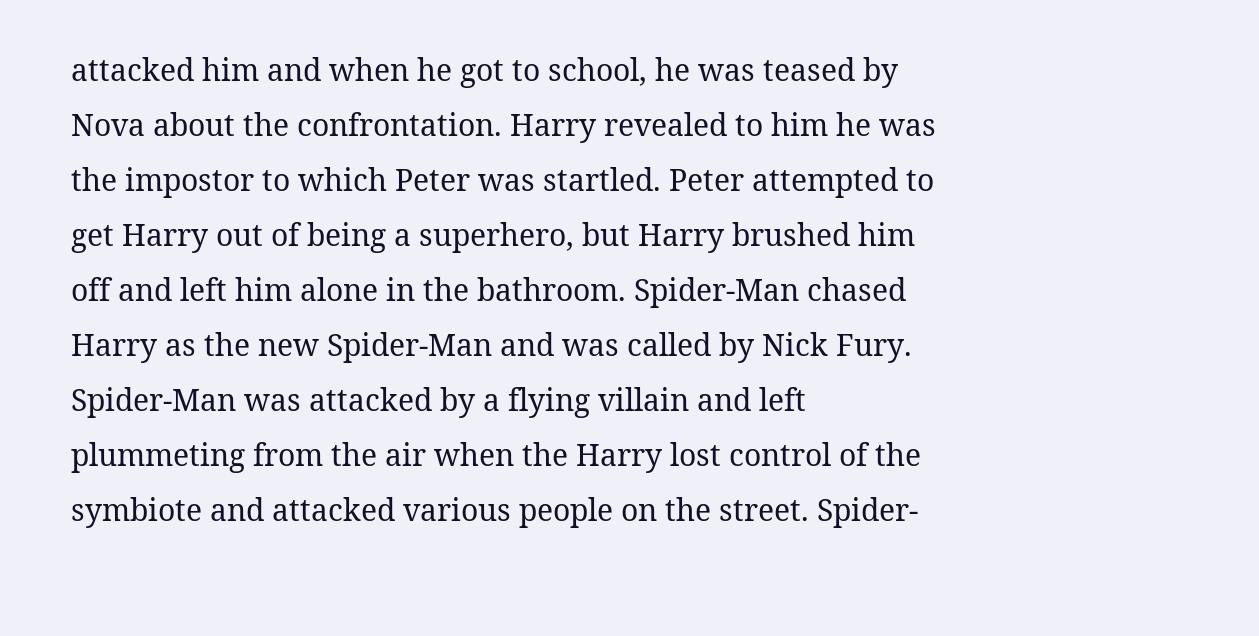attacked him and when he got to school, he was teased by Nova about the confrontation. Harry revealed to him he was the impostor to which Peter was startled. Peter attempted to get Harry out of being a superhero, but Harry brushed him off and left him alone in the bathroom. Spider-Man chased Harry as the new Spider-Man and was called by Nick Fury. Spider-Man was attacked by a flying villain and left plummeting from the air when the Harry lost control of the symbiote and attacked various people on the street. Spider-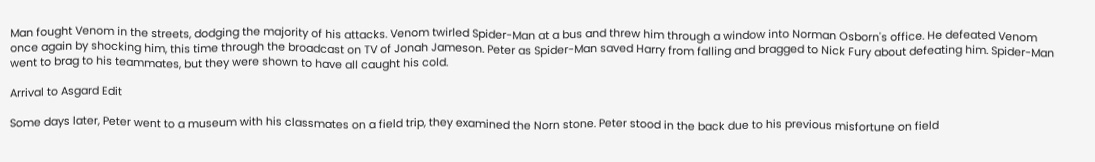Man fought Venom in the streets, dodging the majority of his attacks. Venom twirled Spider-Man at a bus and threw him through a window into Norman Osborn's office. He defeated Venom once again by shocking him, this time through the broadcast on TV of Jonah Jameson. Peter as Spider-Man saved Harry from falling and bragged to Nick Fury about defeating him. Spider-Man went to brag to his teammates, but they were shown to have all caught his cold.

Arrival to Asgard Edit

Some days later, Peter went to a museum with his classmates on a field trip, they examined the Norn stone. Peter stood in the back due to his previous misfortune on field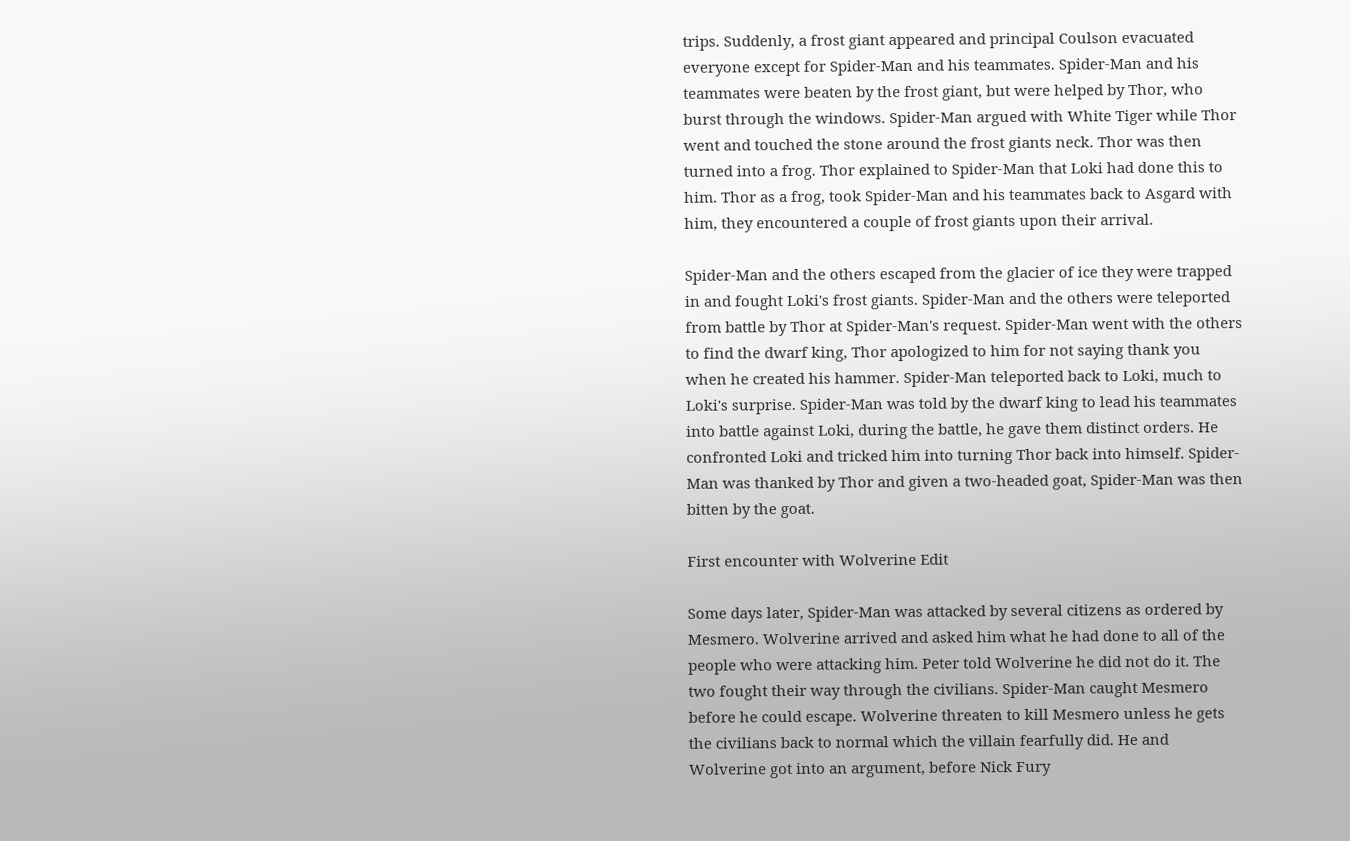trips. Suddenly, a frost giant appeared and principal Coulson evacuated everyone except for Spider-Man and his teammates. Spider-Man and his teammates were beaten by the frost giant, but were helped by Thor, who burst through the windows. Spider-Man argued with White Tiger while Thor went and touched the stone around the frost giants neck. Thor was then turned into a frog. Thor explained to Spider-Man that Loki had done this to him. Thor as a frog, took Spider-Man and his teammates back to Asgard with him, they encountered a couple of frost giants upon their arrival.

Spider-Man and the others escaped from the glacier of ice they were trapped in and fought Loki's frost giants. Spider-Man and the others were teleported from battle by Thor at Spider-Man's request. Spider-Man went with the others to find the dwarf king, Thor apologized to him for not saying thank you when he created his hammer. Spider-Man teleported back to Loki, much to Loki's surprise. Spider-Man was told by the dwarf king to lead his teammates into battle against Loki, during the battle, he gave them distinct orders. He confronted Loki and tricked him into turning Thor back into himself. Spider-Man was thanked by Thor and given a two-headed goat, Spider-Man was then bitten by the goat.

First encounter with Wolverine Edit

Some days later, Spider-Man was attacked by several citizens as ordered by Mesmero. Wolverine arrived and asked him what he had done to all of the people who were attacking him. Peter told Wolverine he did not do it. The two fought their way through the civilians. Spider-Man caught Mesmero before he could escape. Wolverine threaten to kill Mesmero unless he gets the civilians back to normal which the villain fearfully did. He and Wolverine got into an argument, before Nick Fury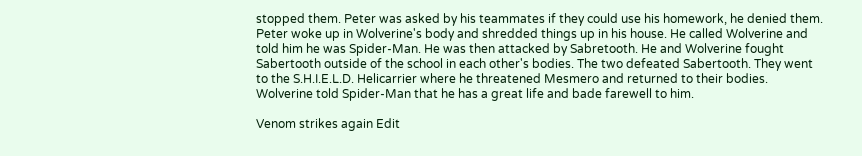stopped them. Peter was asked by his teammates if they could use his homework, he denied them. Peter woke up in Wolverine's body and shredded things up in his house. He called Wolverine and told him he was Spider-Man. He was then attacked by Sabretooth. He and Wolverine fought Sabertooth outside of the school in each other's bodies. The two defeated Sabertooth. They went to the S.H.I.E.L.D. Helicarrier where he threatened Mesmero and returned to their bodies. Wolverine told Spider-Man that he has a great life and bade farewell to him.

Venom strikes again Edit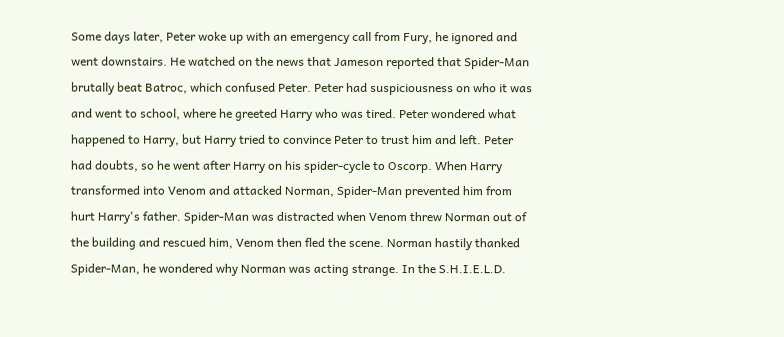Some days later, Peter woke up with an emergency call from Fury, he ignored and went downstairs. He watched on the news that Jameson reported that Spider-Man brutally beat Batroc, which confused Peter. Peter had suspiciousness on who it was and went to school, where he greeted Harry who was tired. Peter wondered what happened to Harry, but Harry tried to convince Peter to trust him and left. Peter had doubts, so he went after Harry on his spider-cycle to Oscorp. When Harry transformed into Venom and attacked Norman, Spider-Man prevented him from hurt Harry's father. Spider-Man was distracted when Venom threw Norman out of the building and rescued him, Venom then fled the scene. Norman hastily thanked Spider-Man, he wondered why Norman was acting strange. In the S.H.I.E.L.D.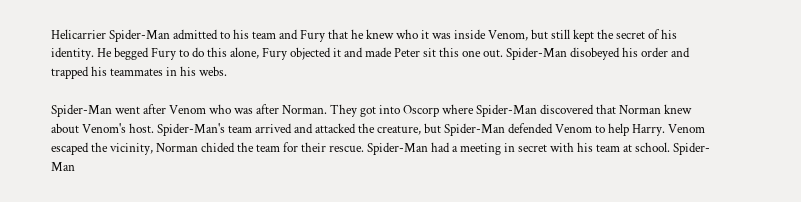Helicarrier Spider-Man admitted to his team and Fury that he knew who it was inside Venom, but still kept the secret of his identity. He begged Fury to do this alone, Fury objected it and made Peter sit this one out. Spider-Man disobeyed his order and trapped his teammates in his webs.

Spider-Man went after Venom who was after Norman. They got into Oscorp where Spider-Man discovered that Norman knew about Venom's host. Spider-Man's team arrived and attacked the creature, but Spider-Man defended Venom to help Harry. Venom escaped the vicinity, Norman chided the team for their rescue. Spider-Man had a meeting in secret with his team at school. Spider-Man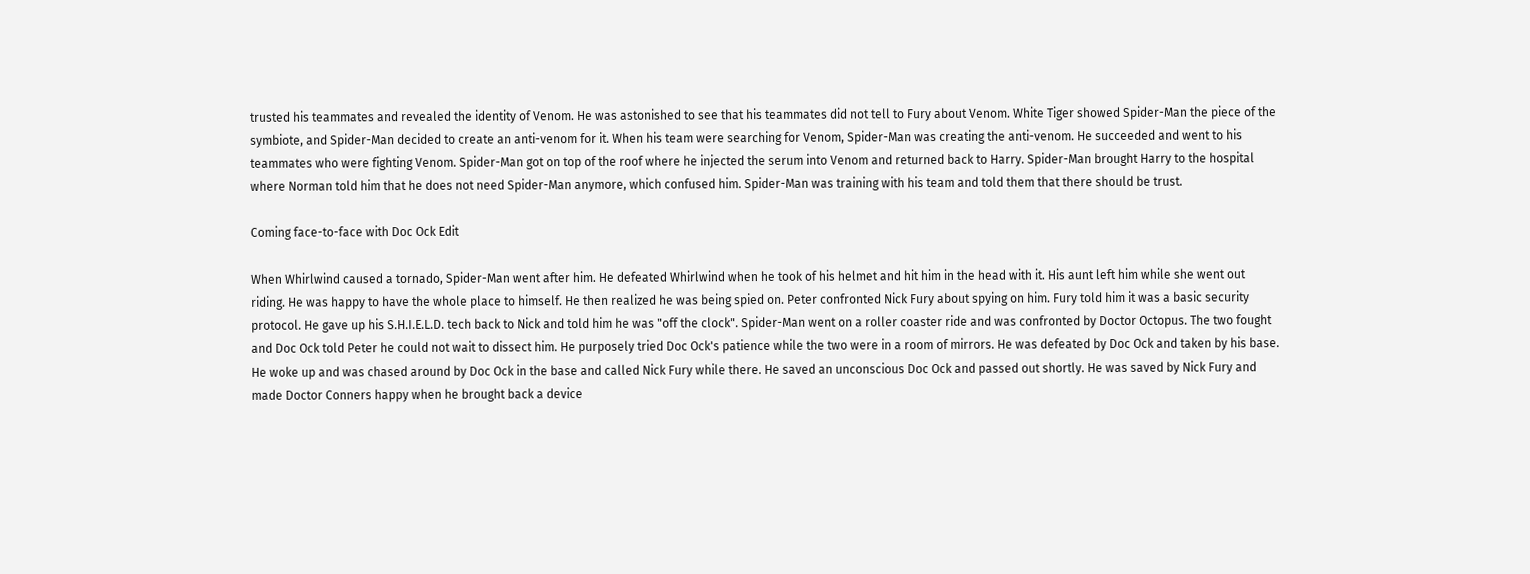trusted his teammates and revealed the identity of Venom. He was astonished to see that his teammates did not tell to Fury about Venom. White Tiger showed Spider-Man the piece of the symbiote, and Spider-Man decided to create an anti-venom for it. When his team were searching for Venom, Spider-Man was creating the anti-venom. He succeeded and went to his teammates who were fighting Venom. Spider-Man got on top of the roof where he injected the serum into Venom and returned back to Harry. Spider-Man brought Harry to the hospital where Norman told him that he does not need Spider-Man anymore, which confused him. Spider-Man was training with his team and told them that there should be trust.

Coming face-to-face with Doc Ock Edit

When Whirlwind caused a tornado, Spider-Man went after him. He defeated Whirlwind when he took of his helmet and hit him in the head with it. His aunt left him while she went out riding. He was happy to have the whole place to himself. He then realized he was being spied on. Peter confronted Nick Fury about spying on him. Fury told him it was a basic security protocol. He gave up his S.H.I.E.L.D. tech back to Nick and told him he was "off the clock". Spider-Man went on a roller coaster ride and was confronted by Doctor Octopus. The two fought and Doc Ock told Peter he could not wait to dissect him. He purposely tried Doc Ock's patience while the two were in a room of mirrors. He was defeated by Doc Ock and taken by his base. He woke up and was chased around by Doc Ock in the base and called Nick Fury while there. He saved an unconscious Doc Ock and passed out shortly. He was saved by Nick Fury and made Doctor Conners happy when he brought back a device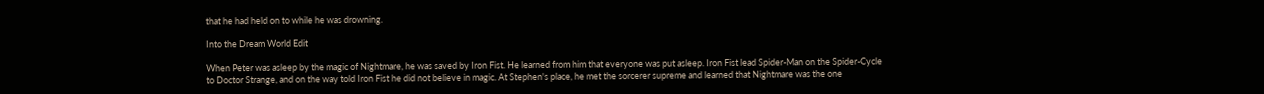that he had held on to while he was drowning.

Into the Dream World Edit

When Peter was asleep by the magic of Nightmare, he was saved by Iron Fist. He learned from him that everyone was put asleep. Iron Fist lead Spider-Man on the Spider-Cycle to Doctor Strange, and on the way told Iron Fist he did not believe in magic. At Stephen's place, he met the sorcerer supreme and learned that Nightmare was the one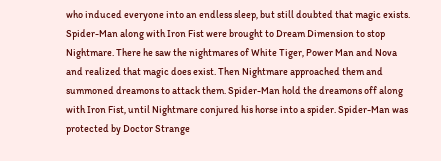who induced everyone into an endless sleep, but still doubted that magic exists. Spider-Man along with Iron Fist were brought to Dream Dimension to stop Nightmare. There he saw the nightmares of White Tiger, Power Man and Nova and realized that magic does exist. Then Nightmare approached them and summoned dreamons to attack them. Spider-Man hold the dreamons off along with Iron Fist, until Nightmare conjured his horse into a spider. Spider-Man was protected by Doctor Strange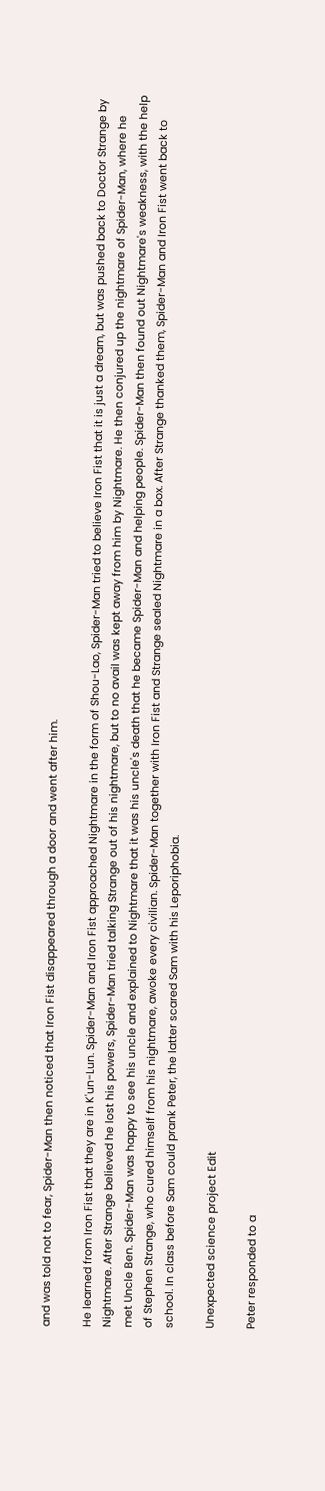and was told not to fear, Spider-Man then noticed that Iron Fist disappeared through a door and went after him.

He learned from Iron Fist that they are in K'un-Lun. Spider-Man and Iron Fist approached Nightmare in the form of Shou-Lao, Spider-Man tried to believe Iron Fist that it is just a dream, but was pushed back to Doctor Strange by Nightmare. After Strange believed he lost his powers, Spider-Man tried talking Strange out of his nightmare, but to no avail was kept away from him by Nightmare. He then conjured up the nightmare of Spider-Man, where he met Uncle Ben. Spider-Man was happy to see his uncle and explained to Nightmare that it was his uncle's death that he became Spider-Man and helping people. Spider-Man then found out Nightmare's weakness, with the help of Stephen Strange, who cured himself from his nightmare, awoke every civilian. Spider-Man together with Iron Fist and Strange sealed Nightmare in a box. After Strange thanked them, Spider-Man and Iron Fist went back to school. In class before Sam could prank Peter, the latter scared Sam with his Leporiphobia.

Unexpected science project Edit

Peter responded to a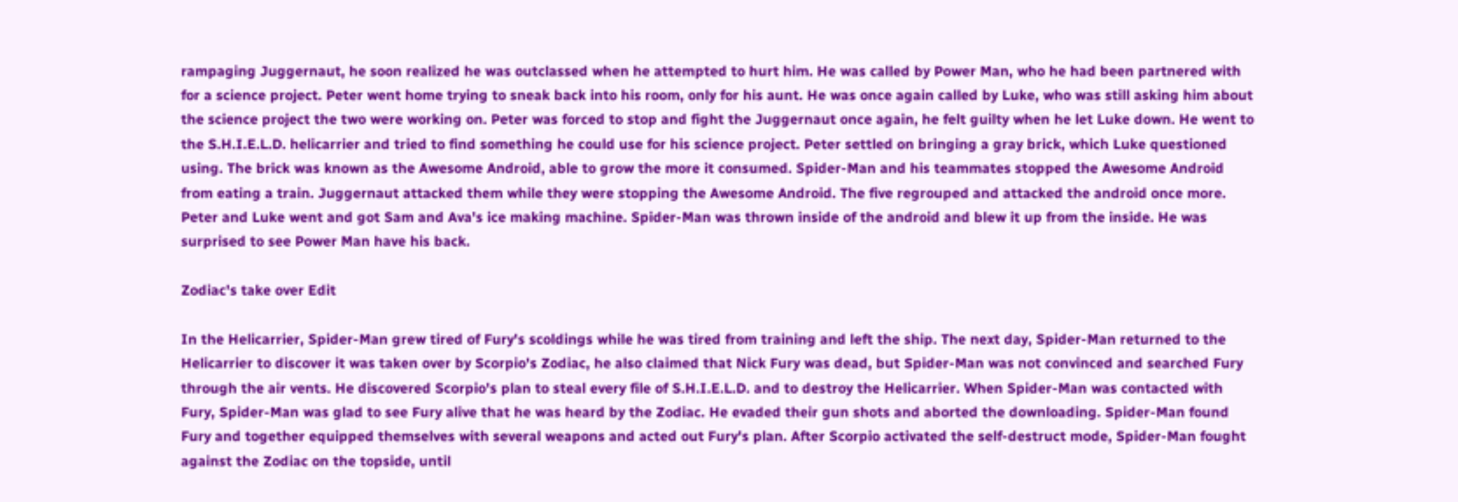rampaging Juggernaut, he soon realized he was outclassed when he attempted to hurt him. He was called by Power Man, who he had been partnered with for a science project. Peter went home trying to sneak back into his room, only for his aunt. He was once again called by Luke, who was still asking him about the science project the two were working on. Peter was forced to stop and fight the Juggernaut once again, he felt guilty when he let Luke down. He went to the S.H.I.E.L.D. helicarrier and tried to find something he could use for his science project. Peter settled on bringing a gray brick, which Luke questioned using. The brick was known as the Awesome Android, able to grow the more it consumed. Spider-Man and his teammates stopped the Awesome Android from eating a train. Juggernaut attacked them while they were stopping the Awesome Android. The five regrouped and attacked the android once more. Peter and Luke went and got Sam and Ava's ice making machine. Spider-Man was thrown inside of the android and blew it up from the inside. He was surprised to see Power Man have his back.

Zodiac's take over Edit

In the Helicarrier, Spider-Man grew tired of Fury's scoldings while he was tired from training and left the ship. The next day, Spider-Man returned to the Helicarrier to discover it was taken over by Scorpio's Zodiac, he also claimed that Nick Fury was dead, but Spider-Man was not convinced and searched Fury through the air vents. He discovered Scorpio's plan to steal every file of S.H.I.E.L.D. and to destroy the Helicarrier. When Spider-Man was contacted with Fury, Spider-Man was glad to see Fury alive that he was heard by the Zodiac. He evaded their gun shots and aborted the downloading. Spider-Man found Fury and together equipped themselves with several weapons and acted out Fury's plan. After Scorpio activated the self-destruct mode, Spider-Man fought against the Zodiac on the topside, until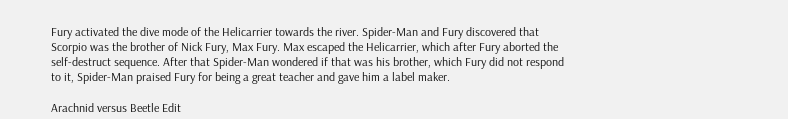Fury activated the dive mode of the Helicarrier towards the river. Spider-Man and Fury discovered that Scorpio was the brother of Nick Fury, Max Fury. Max escaped the Helicarrier, which after Fury aborted the self-destruct sequence. After that Spider-Man wondered if that was his brother, which Fury did not respond to it, Spider-Man praised Fury for being a great teacher and gave him a label maker.

Arachnid versus Beetle Edit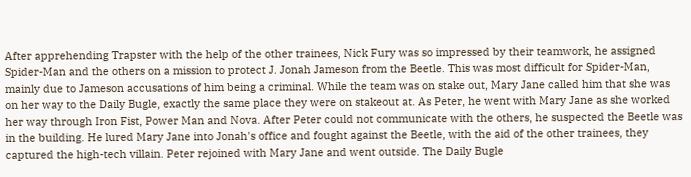After apprehending Trapster with the help of the other trainees, Nick Fury was so impressed by their teamwork, he assigned Spider-Man and the others on a mission to protect J. Jonah Jameson from the Beetle. This was most difficult for Spider-Man, mainly due to Jameson accusations of him being a criminal. While the team was on stake out, Mary Jane called him that she was on her way to the Daily Bugle, exactly the same place they were on stakeout at. As Peter, he went with Mary Jane as she worked her way through Iron Fist, Power Man and Nova. After Peter could not communicate with the others, he suspected the Beetle was in the building. He lured Mary Jane into Jonah's office and fought against the Beetle, with the aid of the other trainees, they captured the high-tech villain. Peter rejoined with Mary Jane and went outside. The Daily Bugle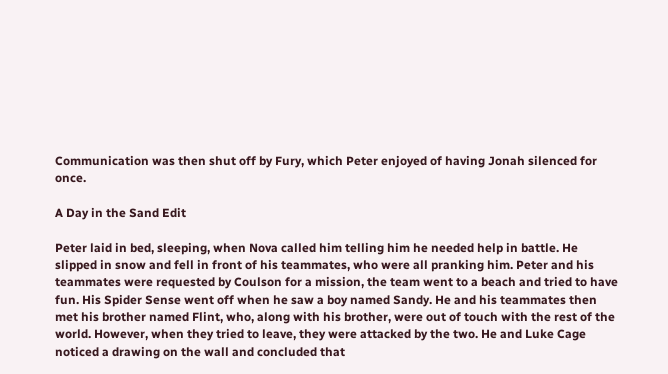Communication was then shut off by Fury, which Peter enjoyed of having Jonah silenced for once.

A Day in the Sand Edit

Peter laid in bed, sleeping, when Nova called him telling him he needed help in battle. He slipped in snow and fell in front of his teammates, who were all pranking him. Peter and his teammates were requested by Coulson for a mission, the team went to a beach and tried to have fun. His Spider Sense went off when he saw a boy named Sandy. He and his teammates then met his brother named Flint, who, along with his brother, were out of touch with the rest of the world. However, when they tried to leave, they were attacked by the two. He and Luke Cage noticed a drawing on the wall and concluded that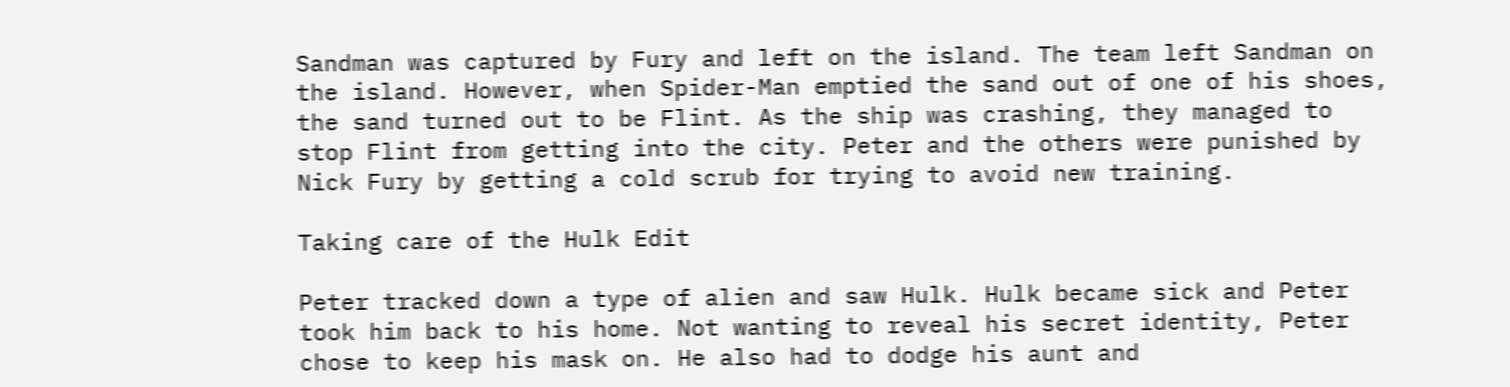Sandman was captured by Fury and left on the island. The team left Sandman on the island. However, when Spider-Man emptied the sand out of one of his shoes, the sand turned out to be Flint. As the ship was crashing, they managed to stop Flint from getting into the city. Peter and the others were punished by Nick Fury by getting a cold scrub for trying to avoid new training.

Taking care of the Hulk Edit

Peter tracked down a type of alien and saw Hulk. Hulk became sick and Peter took him back to his home. Not wanting to reveal his secret identity, Peter chose to keep his mask on. He also had to dodge his aunt and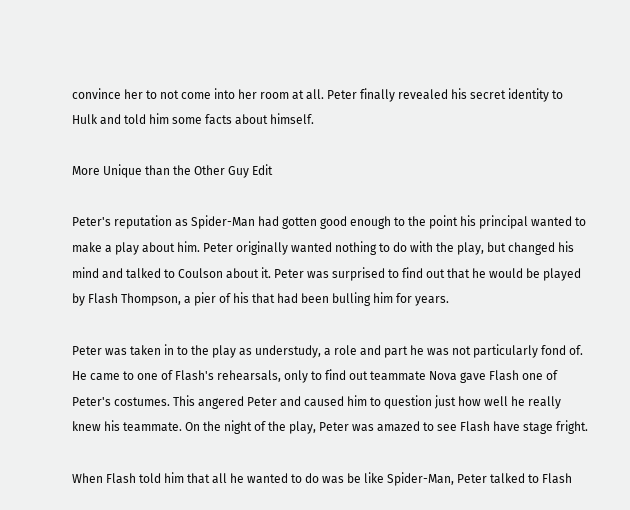convince her to not come into her room at all. Peter finally revealed his secret identity to Hulk and told him some facts about himself.

More Unique than the Other Guy Edit

Peter's reputation as Spider-Man had gotten good enough to the point his principal wanted to make a play about him. Peter originally wanted nothing to do with the play, but changed his mind and talked to Coulson about it. Peter was surprised to find out that he would be played by Flash Thompson, a pier of his that had been bulling him for years.

Peter was taken in to the play as understudy, a role and part he was not particularly fond of. He came to one of Flash's rehearsals, only to find out teammate Nova gave Flash one of Peter's costumes. This angered Peter and caused him to question just how well he really knew his teammate. On the night of the play, Peter was amazed to see Flash have stage fright.

When Flash told him that all he wanted to do was be like Spider-Man, Peter talked to Flash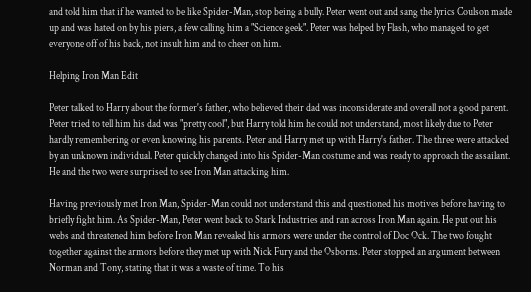and told him that if he wanted to be like Spider-Man, stop being a bully. Peter went out and sang the lyrics Coulson made up and was hated on by his piers, a few calling him a "Science geek". Peter was helped by Flash, who managed to get everyone off of his back, not insult him and to cheer on him.

Helping Iron Man Edit

Peter talked to Harry about the former's father, who believed their dad was inconsiderate and overall not a good parent. Peter tried to tell him his dad was "pretty cool", but Harry told him he could not understand, most likely due to Peter hardly remembering or even knowing his parents. Peter and Harry met up with Harry's father. The three were attacked by an unknown individual. Peter quickly changed into his Spider-Man costume and was ready to approach the assailant. He and the two were surprised to see Iron Man attacking him.

Having previously met Iron Man, Spider-Man could not understand this and questioned his motives before having to briefly fight him. As Spider-Man, Peter went back to Stark Industries and ran across Iron Man again. He put out his webs and threatened him before Iron Man revealed his armors were under the control of Doc Ock. The two fought together against the armors before they met up with Nick Fury and the Osborns. Peter stopped an argument between Norman and Tony, stating that it was a waste of time. To his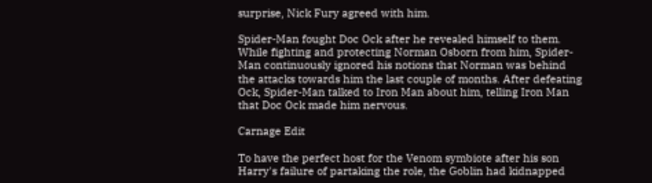surprise, Nick Fury agreed with him.

Spider-Man fought Doc Ock after he revealed himself to them. While fighting and protecting Norman Osborn from him, Spider-Man continuously ignored his notions that Norman was behind the attacks towards him the last couple of months. After defeating Ock, Spider-Man talked to Iron Man about him, telling Iron Man that Doc Ock made him nervous.

Carnage Edit

To have the perfect host for the Venom symbiote after his son Harry's failure of partaking the role, the Goblin had kidnapped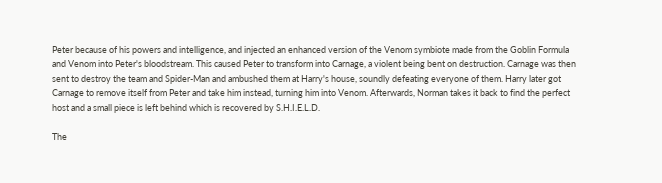Peter because of his powers and intelligence, and injected an enhanced version of the Venom symbiote made from the Goblin Formula and Venom into Peter's bloodstream. This caused Peter to transform into Carnage, a violent being bent on destruction. Carnage was then sent to destroy the team and Spider-Man and ambushed them at Harry's house, soundly defeating everyone of them. Harry later got Carnage to remove itself from Peter and take him instead, turning him into Venom. Afterwards, Norman takes it back to find the perfect host and a small piece is left behind which is recovered by S.H.I.E.L.D.

The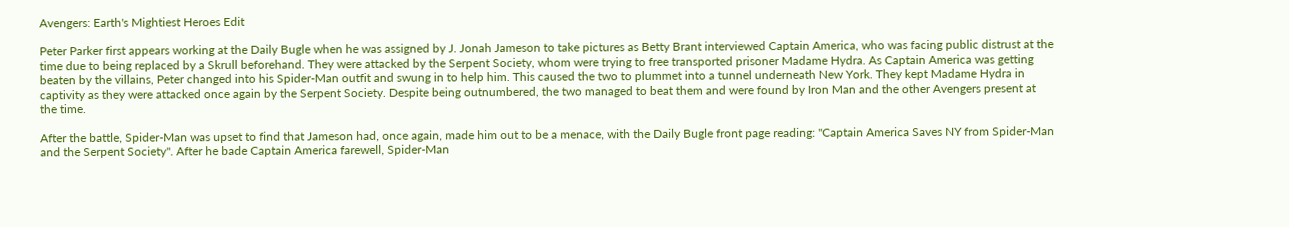Avengers: Earth's Mightiest Heroes Edit

Peter Parker first appears working at the Daily Bugle when he was assigned by J. Jonah Jameson to take pictures as Betty Brant interviewed Captain America, who was facing public distrust at the time due to being replaced by a Skrull beforehand. They were attacked by the Serpent Society, whom were trying to free transported prisoner Madame Hydra. As Captain America was getting beaten by the villains, Peter changed into his Spider-Man outfit and swung in to help him. This caused the two to plummet into a tunnel underneath New York. They kept Madame Hydra in captivity as they were attacked once again by the Serpent Society. Despite being outnumbered, the two managed to beat them and were found by Iron Man and the other Avengers present at the time.

After the battle, Spider-Man was upset to find that Jameson had, once again, made him out to be a menace, with the Daily Bugle front page reading: "Captain America Saves NY from Spider-Man and the Serpent Society". After he bade Captain America farewell, Spider-Man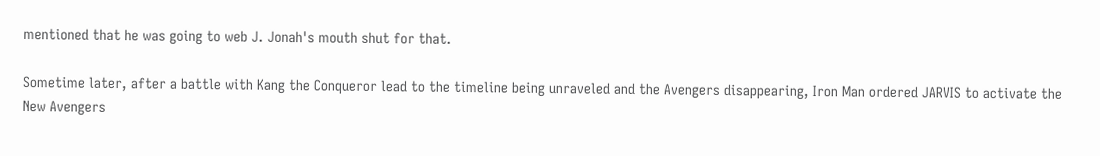mentioned that he was going to web J. Jonah's mouth shut for that.

Sometime later, after a battle with Kang the Conqueror lead to the timeline being unraveled and the Avengers disappearing, Iron Man ordered JARVIS to activate the New Avengers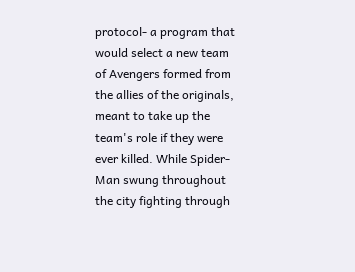protocol- a program that would select a new team of Avengers formed from the allies of the originals, meant to take up the team's role if they were ever killed. While Spider-Man swung throughout the city fighting through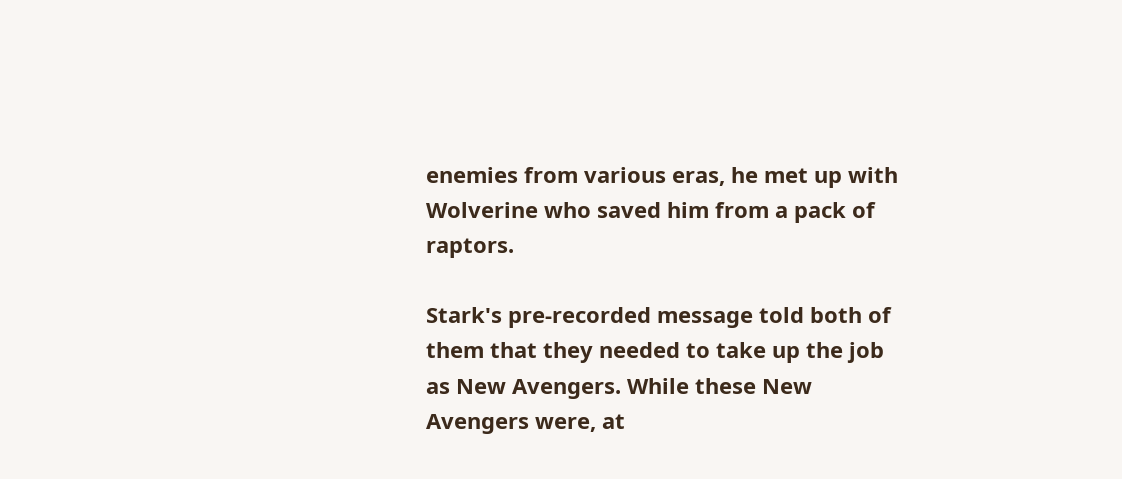enemies from various eras, he met up with Wolverine who saved him from a pack of raptors.

Stark's pre-recorded message told both of them that they needed to take up the job as New Avengers. While these New Avengers were, at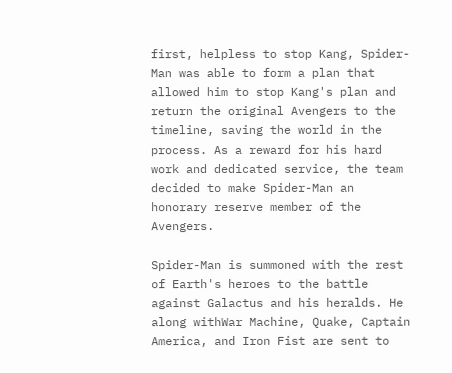first, helpless to stop Kang, Spider-Man was able to form a plan that allowed him to stop Kang's plan and return the original Avengers to the timeline, saving the world in the process. As a reward for his hard work and dedicated service, the team decided to make Spider-Man an honorary reserve member of the Avengers.

Spider-Man is summoned with the rest of Earth's heroes to the battle against Galactus and his heralds. He along withWar Machine, Quake, Captain America, and Iron Fist are sent to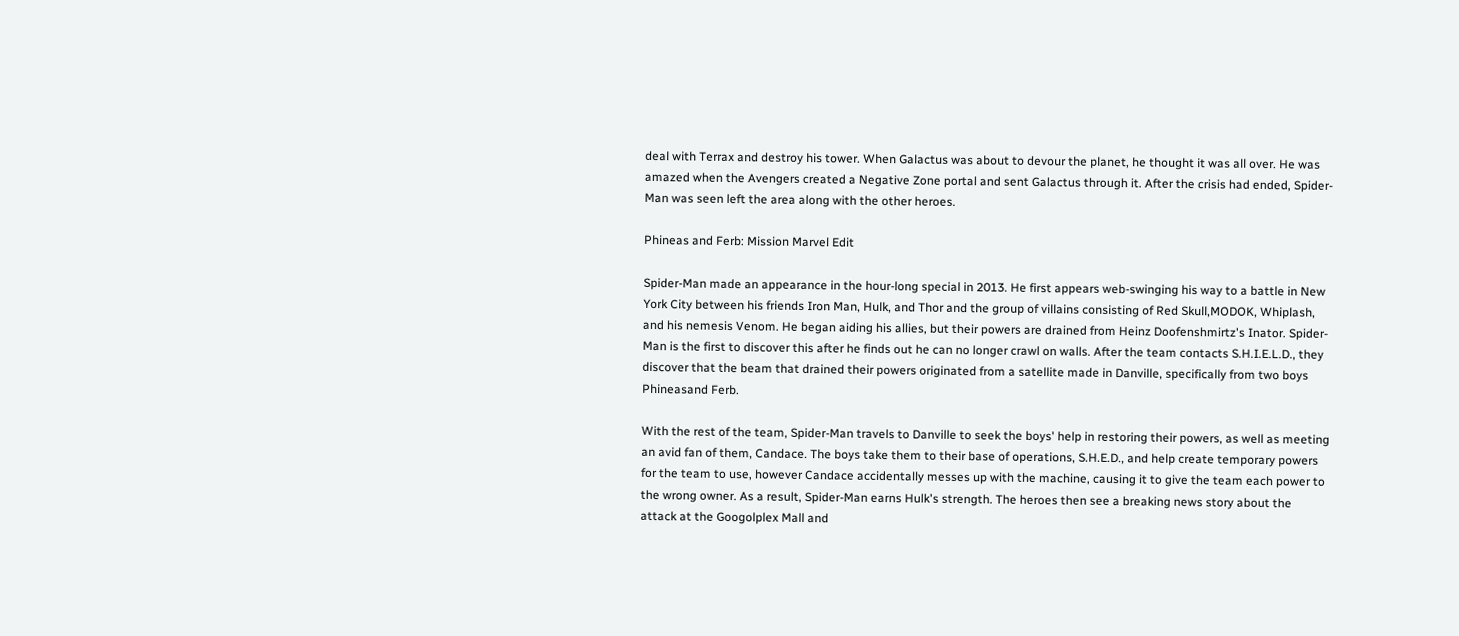deal with Terrax and destroy his tower. When Galactus was about to devour the planet, he thought it was all over. He was amazed when the Avengers created a Negative Zone portal and sent Galactus through it. After the crisis had ended, Spider-Man was seen left the area along with the other heroes.

Phineas and Ferb: Mission Marvel Edit

Spider-Man made an appearance in the hour-long special in 2013. He first appears web-swinging his way to a battle in New York City between his friends Iron Man, Hulk, and Thor and the group of villains consisting of Red Skull,MODOK, Whiplash, and his nemesis Venom. He began aiding his allies, but their powers are drained from Heinz Doofenshmirtz's Inator. Spider-Man is the first to discover this after he finds out he can no longer crawl on walls. After the team contacts S.H.I.E.L.D., they discover that the beam that drained their powers originated from a satellite made in Danville, specifically from two boys Phineasand Ferb.

With the rest of the team, Spider-Man travels to Danville to seek the boys' help in restoring their powers, as well as meeting an avid fan of them, Candace. The boys take them to their base of operations, S.H.E.D., and help create temporary powers for the team to use, however Candace accidentally messes up with the machine, causing it to give the team each power to the wrong owner. As a result, Spider-Man earns Hulk's strength. The heroes then see a breaking news story about the attack at the Googolplex Mall and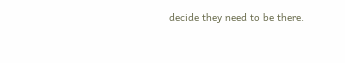decide they need to be there.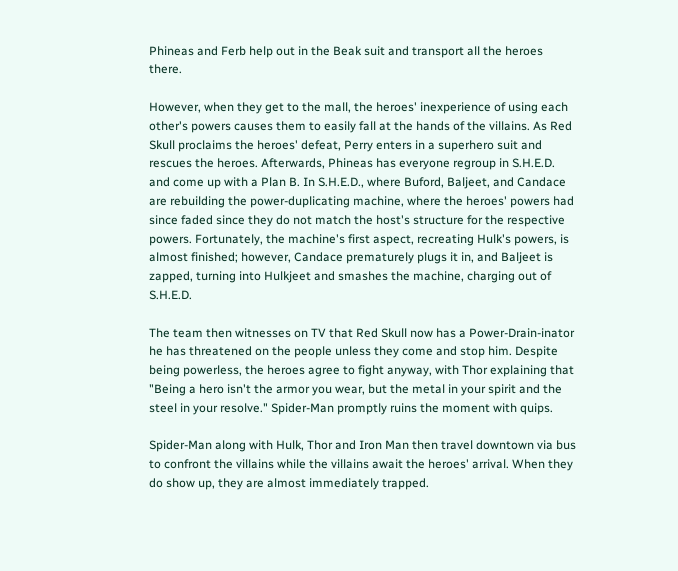Phineas and Ferb help out in the Beak suit and transport all the heroes there.

However, when they get to the mall, the heroes' inexperience of using each other's powers causes them to easily fall at the hands of the villains. As Red Skull proclaims the heroes' defeat, Perry enters in a superhero suit and rescues the heroes. Afterwards, Phineas has everyone regroup in S.H.E.D. and come up with a Plan B. In S.H.E.D., where Buford, Baljeet, and Candace are rebuilding the power-duplicating machine, where the heroes' powers had since faded since they do not match the host's structure for the respective powers. Fortunately, the machine's first aspect, recreating Hulk's powers, is almost finished; however, Candace prematurely plugs it in, and Baljeet is zapped, turning into Hulkjeet and smashes the machine, charging out of S.H.E.D.

The team then witnesses on TV that Red Skull now has a Power-Drain-inator he has threatened on the people unless they come and stop him. Despite being powerless, the heroes agree to fight anyway, with Thor explaining that "Being a hero isn't the armor you wear, but the metal in your spirit and the steel in your resolve." Spider-Man promptly ruins the moment with quips.

Spider-Man along with Hulk, Thor and Iron Man then travel downtown via bus to confront the villains while the villains await the heroes' arrival. When they do show up, they are almost immediately trapped.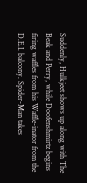Suddenly, Hulkjeet shows up along with The Beak and Perry, while Doofenshmirtz begins firing waffles from his Waffle-inator from the D.E.I. balcony. Spider-Man takes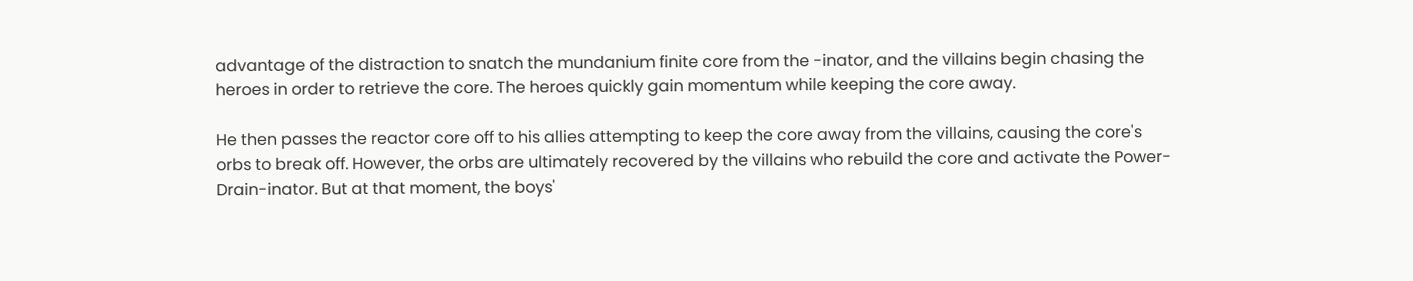advantage of the distraction to snatch the mundanium finite core from the -inator, and the villains begin chasing the heroes in order to retrieve the core. The heroes quickly gain momentum while keeping the core away.

He then passes the reactor core off to his allies attempting to keep the core away from the villains, causing the core's orbs to break off. However, the orbs are ultimately recovered by the villains who rebuild the core and activate the Power-Drain-inator. But at that moment, the boys'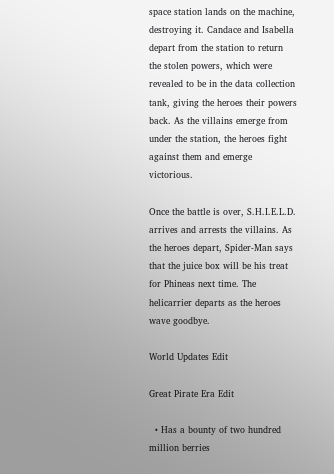space station lands on the machine, destroying it. Candace and Isabella depart from the station to return the stolen powers, which were revealed to be in the data collection tank, giving the heroes their powers back. As the villains emerge from under the station, the heroes fight against them and emerge victorious.

Once the battle is over, S.H.I.E.L.D. arrives and arrests the villains. As the heroes depart, Spider-Man says that the juice box will be his treat for Phineas next time. The helicarrier departs as the heroes wave goodbye.

World Updates Edit

Great Pirate Era Edit

  • Has a bounty of two hundred million berries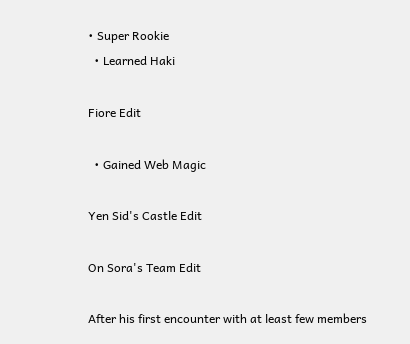• Super Rookie
  • Learned Haki

Fiore Edit

  • Gained Web Magic

Yen Sid's Castle Edit

On Sora's Team Edit

After his first encounter with at least few members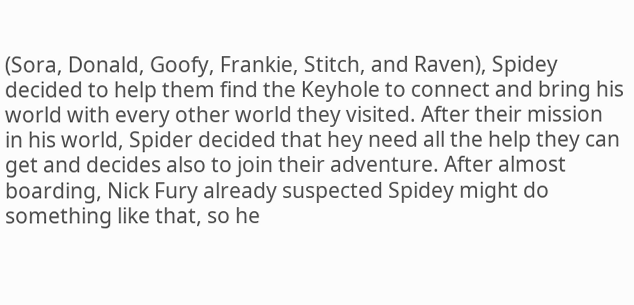(Sora, Donald, Goofy, Frankie, Stitch, and Raven), Spidey decided to help them find the Keyhole to connect and bring his world with every other world they visited. After their mission in his world, Spider decided that hey need all the help they can get and decides also to join their adventure. After almost boarding, Nick Fury already suspected Spidey might do something like that, so he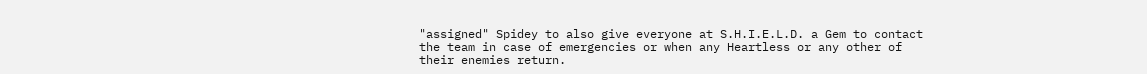"assigned" Spidey to also give everyone at S.H.I.E.L.D. a Gem to contact the team in case of emergencies or when any Heartless or any other of their enemies return.